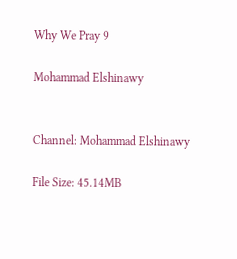Why We Pray 9

Mohammad Elshinawy


Channel: Mohammad Elshinawy

File Size: 45.14MB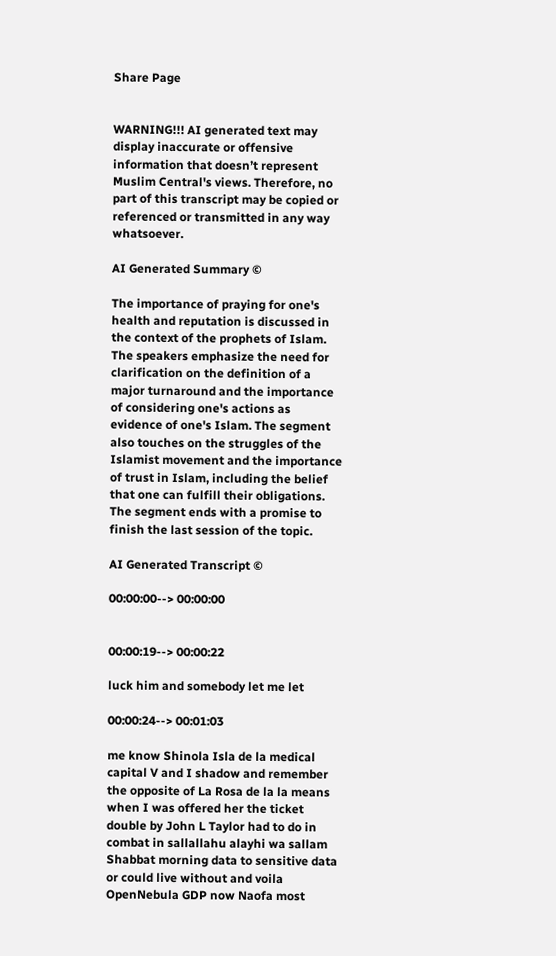Share Page


WARNING!!! AI generated text may display inaccurate or offensive information that doesn’t represent Muslim Central's views. Therefore, no part of this transcript may be copied or referenced or transmitted in any way whatsoever.

AI Generated Summary ©

The importance of praying for one's health and reputation is discussed in the context of the prophets of Islam. The speakers emphasize the need for clarification on the definition of a major turnaround and the importance of considering one's actions as evidence of one's Islam. The segment also touches on the struggles of the Islamist movement and the importance of trust in Islam, including the belief that one can fulfill their obligations. The segment ends with a promise to finish the last session of the topic.

AI Generated Transcript ©

00:00:00--> 00:00:00


00:00:19--> 00:00:22

luck him and somebody let me let

00:00:24--> 00:01:03

me know Shinola Isla de la medical capital V and I shadow and remember the opposite of La Rosa de la la means when I was offered her the ticket double by John L Taylor had to do in combat in sallallahu alayhi wa sallam Shabbat morning data to sensitive data or could live without and voila OpenNebula GDP now Naofa most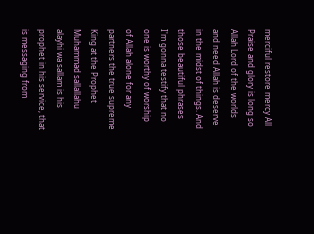merciful restore mercy All Praise and glory is long so Allah Lord of the worlds and need Allah is deserve in the midst of things. And those beautiful phrases I'm gonna testify that no one is worthy of worship of Allah alone for any partners the true supreme King at the Prophet Muhammad sallallahu alayhi wa sallam is his prophet in his service, that is messaging from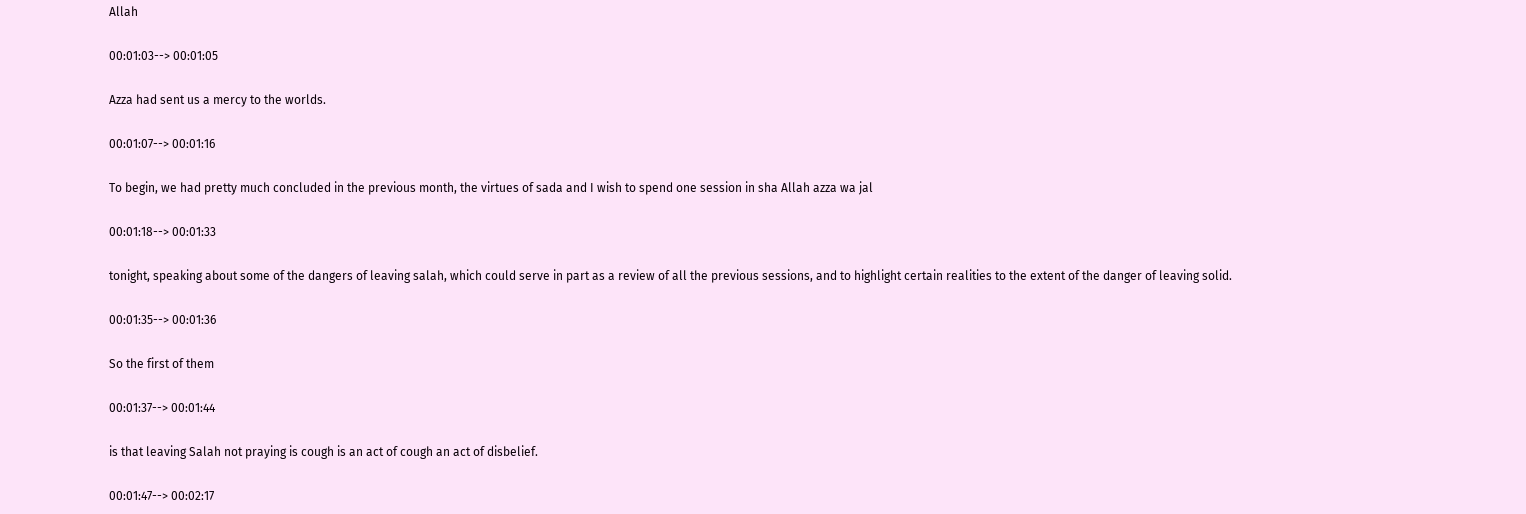Allah

00:01:03--> 00:01:05

Azza had sent us a mercy to the worlds.

00:01:07--> 00:01:16

To begin, we had pretty much concluded in the previous month, the virtues of sada and I wish to spend one session in sha Allah azza wa jal

00:01:18--> 00:01:33

tonight, speaking about some of the dangers of leaving salah, which could serve in part as a review of all the previous sessions, and to highlight certain realities to the extent of the danger of leaving solid.

00:01:35--> 00:01:36

So the first of them

00:01:37--> 00:01:44

is that leaving Salah not praying is cough is an act of cough an act of disbelief.

00:01:47--> 00:02:17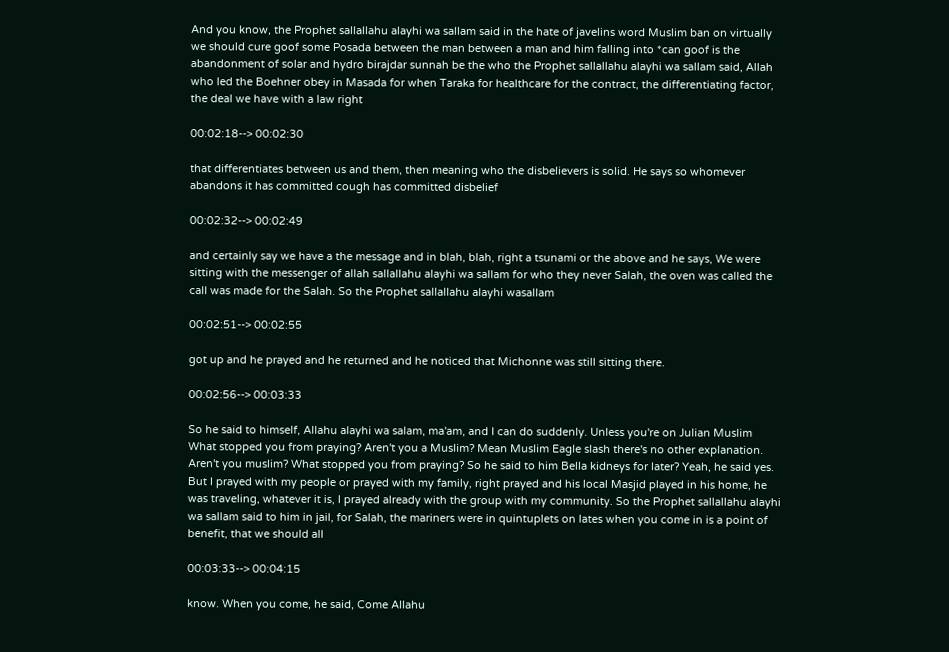And you know, the Prophet sallallahu alayhi wa sallam said in the hate of javelins word Muslim ban on virtually we should cure goof some Posada between the man between a man and him falling into *can goof is the abandonment of solar and hydro birajdar sunnah be the who the Prophet sallallahu alayhi wa sallam said, Allah who led the Boehner obey in Masada for when Taraka for healthcare for the contract, the differentiating factor, the deal we have with a law right

00:02:18--> 00:02:30

that differentiates between us and them, then meaning who the disbelievers is solid. He says so whomever abandons it has committed cough has committed disbelief

00:02:32--> 00:02:49

and certainly say we have a the message and in blah, blah, right a tsunami or the above and he says, We were sitting with the messenger of allah sallallahu alayhi wa sallam for who they never Salah, the oven was called the call was made for the Salah. So the Prophet sallallahu alayhi wasallam

00:02:51--> 00:02:55

got up and he prayed and he returned and he noticed that Michonne was still sitting there.

00:02:56--> 00:03:33

So he said to himself, Allahu alayhi wa salam, ma'am, and I can do suddenly. Unless you're on Julian Muslim What stopped you from praying? Aren't you a Muslim? Mean Muslim Eagle slash there's no other explanation. Aren't you muslim? What stopped you from praying? So he said to him Bella kidneys for later? Yeah, he said yes. But I prayed with my people or prayed with my family, right prayed and his local Masjid played in his home, he was traveling, whatever it is, I prayed already with the group with my community. So the Prophet sallallahu alayhi wa sallam said to him in jail, for Salah, the mariners were in quintuplets on lates when you come in is a point of benefit, that we should all

00:03:33--> 00:04:15

know. When you come, he said, Come Allahu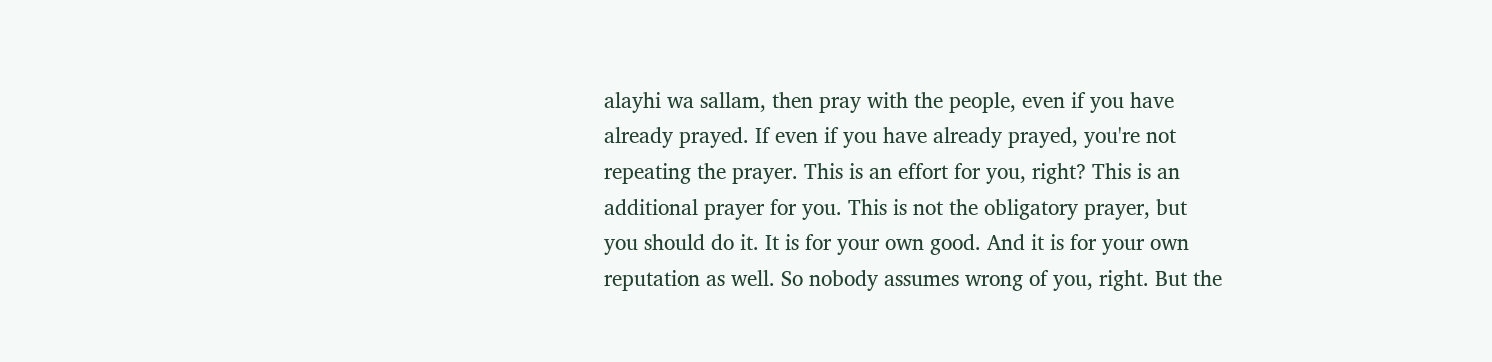alayhi wa sallam, then pray with the people, even if you have already prayed. If even if you have already prayed, you're not repeating the prayer. This is an effort for you, right? This is an additional prayer for you. This is not the obligatory prayer, but you should do it. It is for your own good. And it is for your own reputation as well. So nobody assumes wrong of you, right. But the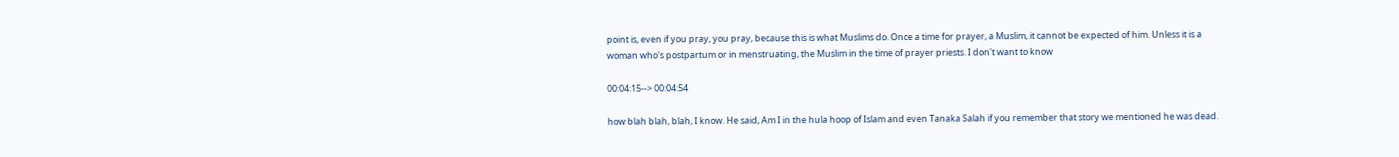point is, even if you pray, you pray, because this is what Muslims do. Once a time for prayer, a Muslim, it cannot be expected of him. Unless it is a woman who's postpartum or in menstruating, the Muslim in the time of prayer priests. I don't want to know

00:04:15--> 00:04:54

how blah blah, blah, I know. He said, Am I in the hula hoop of Islam and even Tanaka Salah if you remember that story we mentioned he was dead.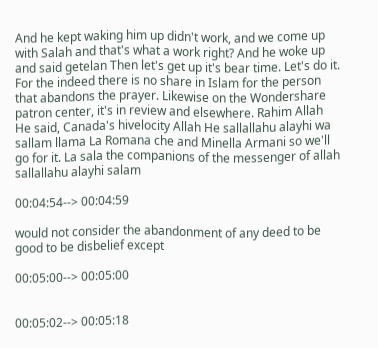And he kept waking him up didn't work, and we come up with Salah and that's what a work right? And he woke up and said getelan Then let's get up it's bear time. Let's do it. For the indeed there is no share in Islam for the person that abandons the prayer. Likewise on the Wondershare patron center, it's in review and elsewhere. Rahim Allah He said, Canada's hivelocity Allah He sallallahu alayhi wa sallam llama La Romana che and Minella Armani so we'll go for it. La sala the companions of the messenger of allah sallallahu alayhi salam

00:04:54--> 00:04:59

would not consider the abandonment of any deed to be good to be disbelief except

00:05:00--> 00:05:00


00:05:02--> 00:05:18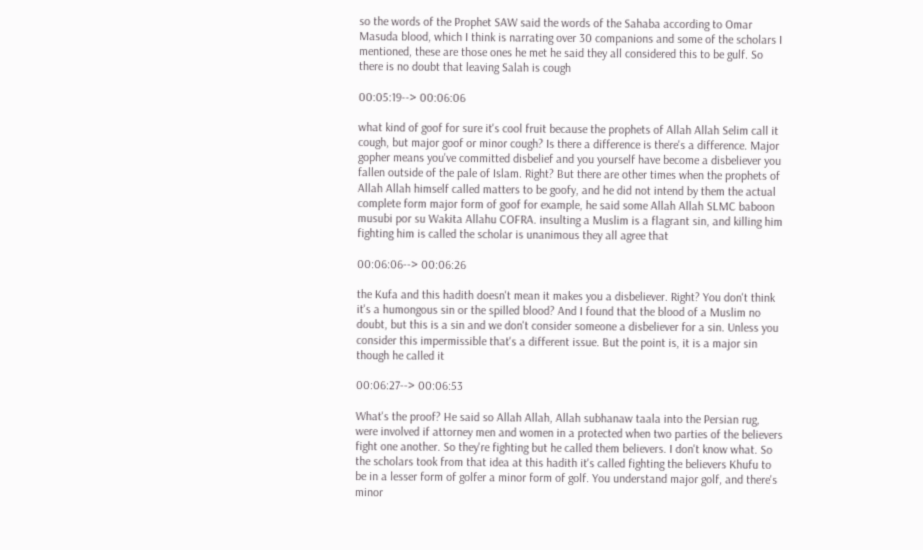so the words of the Prophet SAW said the words of the Sahaba according to Omar Masuda blood, which I think is narrating over 30 companions and some of the scholars I mentioned, these are those ones he met he said they all considered this to be gulf. So there is no doubt that leaving Salah is cough

00:05:19--> 00:06:06

what kind of goof for sure it's cool fruit because the prophets of Allah Allah Selim call it cough, but major goof or minor cough? Is there a difference is there's a difference. Major gopher means you've committed disbelief and you yourself have become a disbeliever you fallen outside of the pale of Islam. Right? But there are other times when the prophets of Allah Allah himself called matters to be goofy, and he did not intend by them the actual complete form major form of goof for example, he said some Allah Allah SLMC baboon musubi por su Wakita Allahu COFRA. insulting a Muslim is a flagrant sin, and killing him fighting him is called the scholar is unanimous they all agree that

00:06:06--> 00:06:26

the Kufa and this hadith doesn't mean it makes you a disbeliever. Right? You don't think it's a humongous sin or the spilled blood? And I found that the blood of a Muslim no doubt, but this is a sin and we don't consider someone a disbeliever for a sin. Unless you consider this impermissible that's a different issue. But the point is, it is a major sin though he called it

00:06:27--> 00:06:53

What's the proof? He said so Allah Allah, Allah subhanaw taala into the Persian rug, were involved if attorney men and women in a protected when two parties of the believers fight one another. So they're fighting but he called them believers. I don't know what. So the scholars took from that idea at this hadith it's called fighting the believers Khufu to be in a lesser form of golfer a minor form of golf. You understand major golf, and there's minor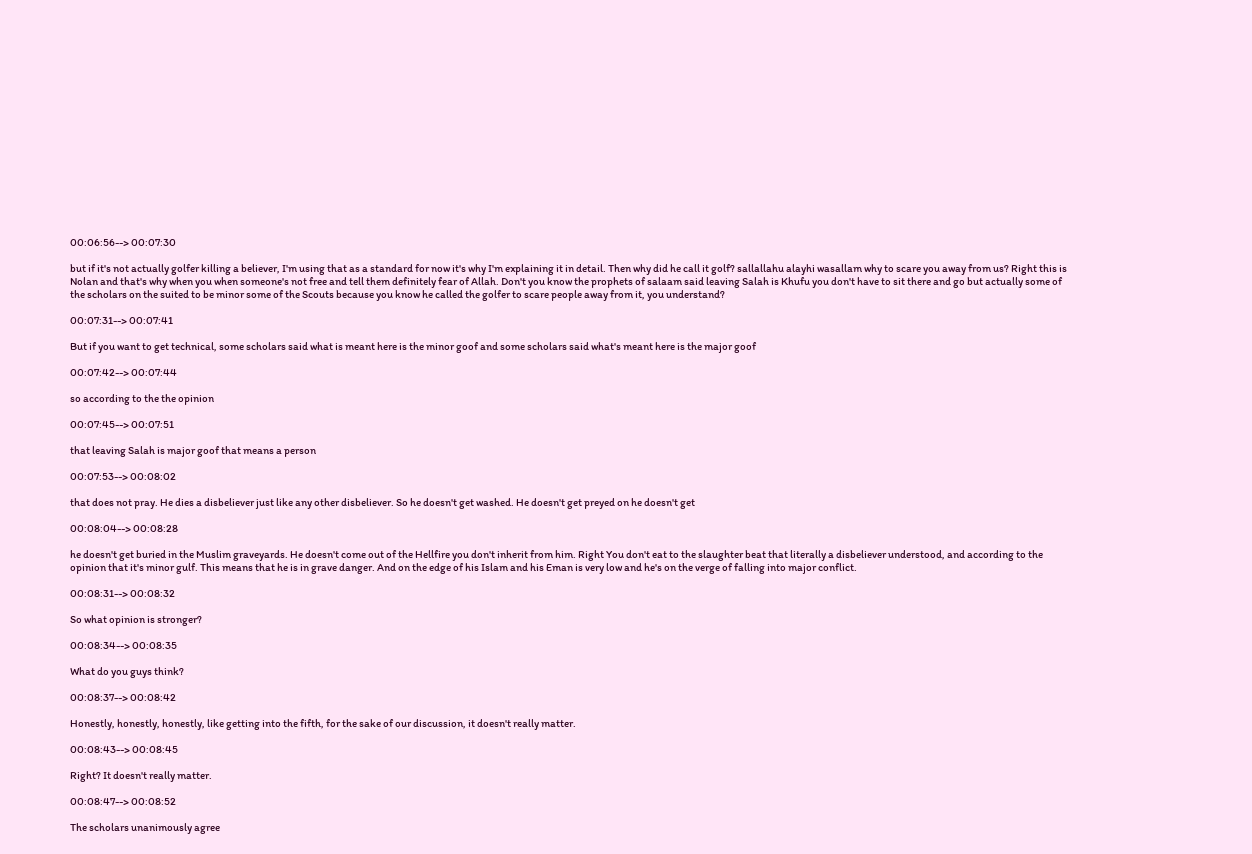00:06:56--> 00:07:30

but if it's not actually golfer killing a believer, I'm using that as a standard for now it's why I'm explaining it in detail. Then why did he call it golf? sallallahu alayhi wasallam why to scare you away from us? Right this is Nolan and that's why when you when someone's not free and tell them definitely fear of Allah. Don't you know the prophets of salaam said leaving Salah is Khufu you don't have to sit there and go but actually some of the scholars on the suited to be minor some of the Scouts because you know he called the golfer to scare people away from it, you understand?

00:07:31--> 00:07:41

But if you want to get technical, some scholars said what is meant here is the minor goof and some scholars said what's meant here is the major goof

00:07:42--> 00:07:44

so according to the the opinion

00:07:45--> 00:07:51

that leaving Salah is major goof that means a person

00:07:53--> 00:08:02

that does not pray. He dies a disbeliever just like any other disbeliever. So he doesn't get washed. He doesn't get preyed on he doesn't get

00:08:04--> 00:08:28

he doesn't get buried in the Muslim graveyards. He doesn't come out of the Hellfire you don't inherit from him. Right You don't eat to the slaughter beat that literally a disbeliever understood, and according to the opinion that it's minor gulf. This means that he is in grave danger. And on the edge of his Islam and his Eman is very low and he's on the verge of falling into major conflict.

00:08:31--> 00:08:32

So what opinion is stronger?

00:08:34--> 00:08:35

What do you guys think?

00:08:37--> 00:08:42

Honestly, honestly, honestly, like getting into the fifth, for the sake of our discussion, it doesn't really matter.

00:08:43--> 00:08:45

Right? It doesn't really matter.

00:08:47--> 00:08:52

The scholars unanimously agree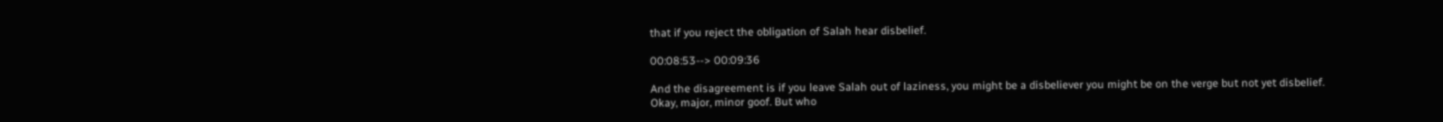that if you reject the obligation of Salah hear disbelief.

00:08:53--> 00:09:36

And the disagreement is if you leave Salah out of laziness, you might be a disbeliever you might be on the verge but not yet disbelief. Okay, major, minor goof. But who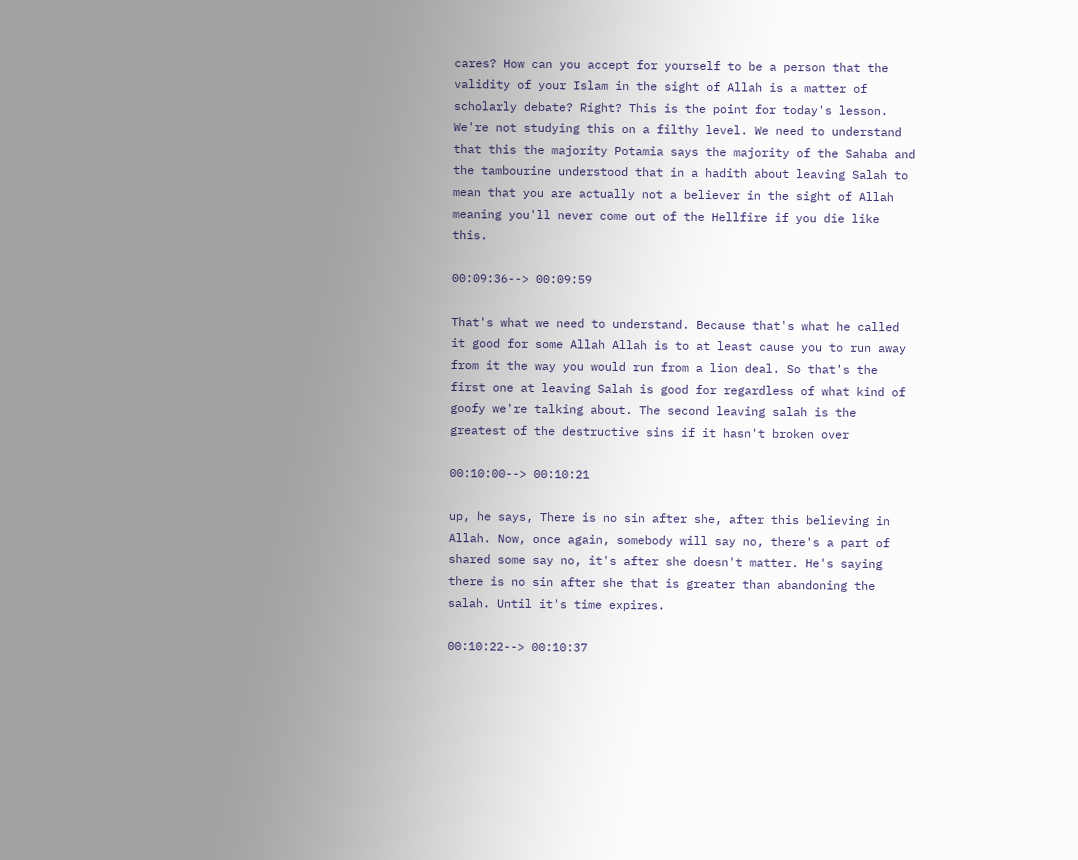cares? How can you accept for yourself to be a person that the validity of your Islam in the sight of Allah is a matter of scholarly debate? Right? This is the point for today's lesson. We're not studying this on a filthy level. We need to understand that this the majority Potamia says the majority of the Sahaba and the tambourine understood that in a hadith about leaving Salah to mean that you are actually not a believer in the sight of Allah meaning you'll never come out of the Hellfire if you die like this.

00:09:36--> 00:09:59

That's what we need to understand. Because that's what he called it good for some Allah Allah is to at least cause you to run away from it the way you would run from a lion deal. So that's the first one at leaving Salah is good for regardless of what kind of goofy we're talking about. The second leaving salah is the greatest of the destructive sins if it hasn't broken over

00:10:00--> 00:10:21

up, he says, There is no sin after she, after this believing in Allah. Now, once again, somebody will say no, there's a part of shared some say no, it's after she doesn't matter. He's saying there is no sin after she that is greater than abandoning the salah. Until it's time expires.

00:10:22--> 00:10:37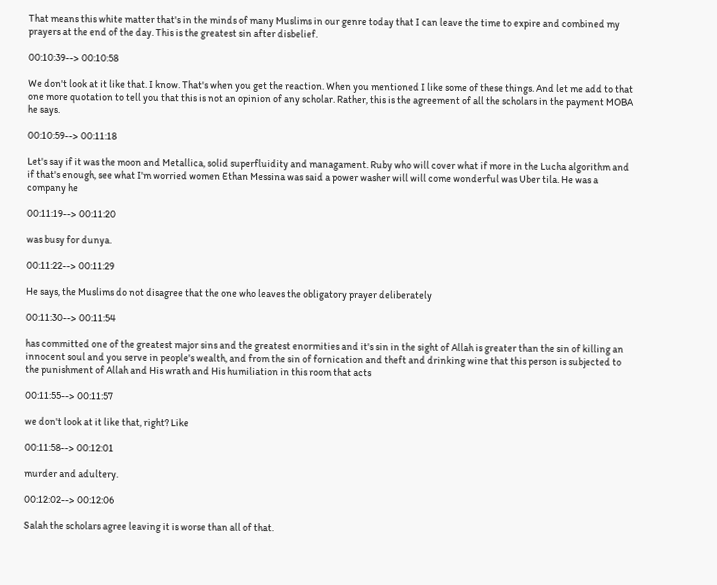That means this white matter that's in the minds of many Muslims in our genre today that I can leave the time to expire and combined my prayers at the end of the day. This is the greatest sin after disbelief.

00:10:39--> 00:10:58

We don't look at it like that. I know. That's when you get the reaction. When you mentioned I like some of these things. And let me add to that one more quotation to tell you that this is not an opinion of any scholar. Rather, this is the agreement of all the scholars in the payment MOBA he says.

00:10:59--> 00:11:18

Let's say if it was the moon and Metallica, solid superfluidity and managament. Ruby who will cover what if more in the Lucha algorithm and if that's enough, see what I'm worried women Ethan Messina was said a power washer will will come wonderful was Uber tila. He was a company he

00:11:19--> 00:11:20

was busy for dunya.

00:11:22--> 00:11:29

He says, the Muslims do not disagree that the one who leaves the obligatory prayer deliberately

00:11:30--> 00:11:54

has committed one of the greatest major sins and the greatest enormities and it's sin in the sight of Allah is greater than the sin of killing an innocent soul and you serve in people's wealth, and from the sin of fornication and theft and drinking wine that this person is subjected to the punishment of Allah and His wrath and His humiliation in this room that acts

00:11:55--> 00:11:57

we don't look at it like that, right? Like

00:11:58--> 00:12:01

murder and adultery.

00:12:02--> 00:12:06

Salah the scholars agree leaving it is worse than all of that.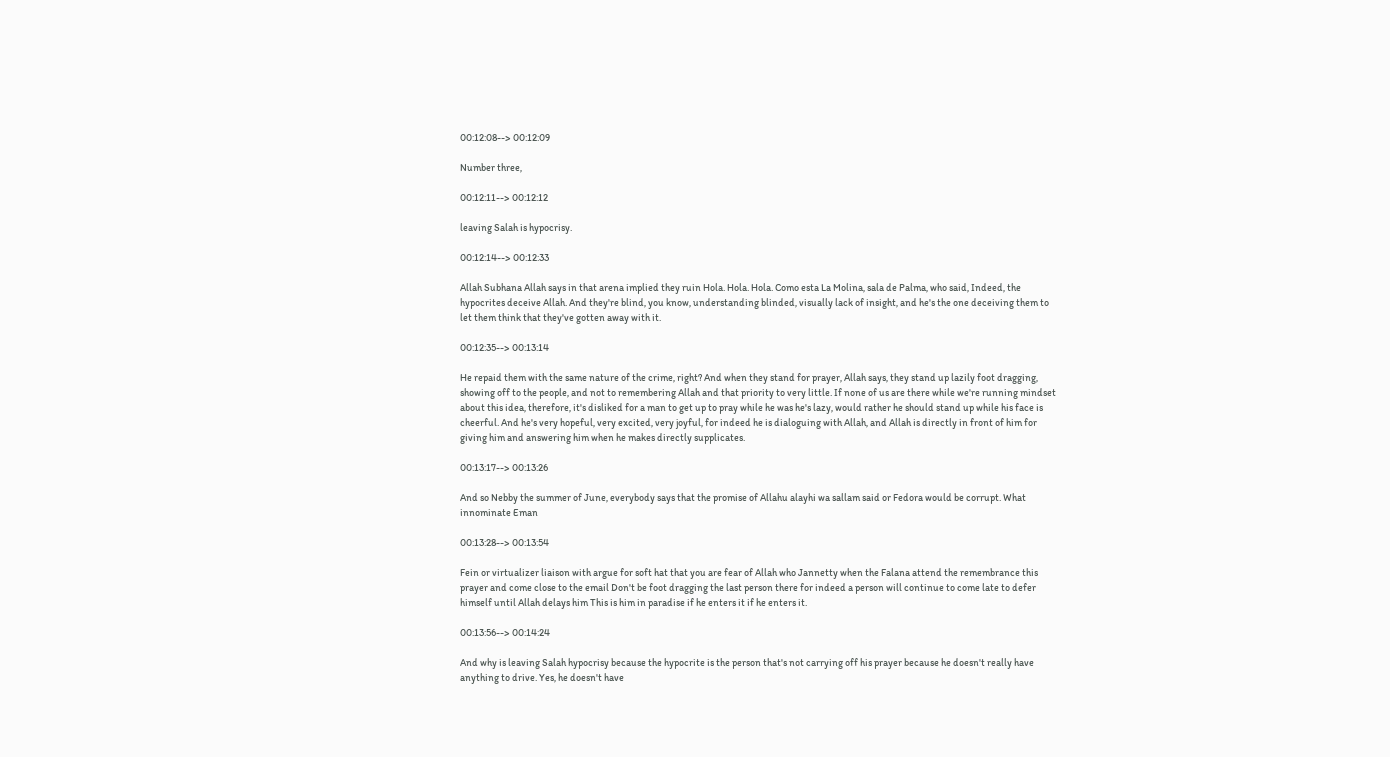00:12:08--> 00:12:09

Number three,

00:12:11--> 00:12:12

leaving Salah is hypocrisy.

00:12:14--> 00:12:33

Allah Subhana Allah says in that arena implied they ruin Hola. Hola. Hola. Como esta La Molina, sala de Palma, who said, Indeed, the hypocrites deceive Allah. And they're blind, you know, understanding blinded, visually lack of insight, and he's the one deceiving them to let them think that they've gotten away with it.

00:12:35--> 00:13:14

He repaid them with the same nature of the crime, right? And when they stand for prayer, Allah says, they stand up lazily foot dragging, showing off to the people, and not to remembering Allah and that priority to very little. If none of us are there while we're running mindset about this idea, therefore, it's disliked for a man to get up to pray while he was he's lazy, would rather he should stand up while his face is cheerful. And he's very hopeful, very excited, very joyful, for indeed he is dialoguing with Allah, and Allah is directly in front of him for giving him and answering him when he makes directly supplicates.

00:13:17--> 00:13:26

And so Nebby the summer of June, everybody says that the promise of Allahu alayhi wa sallam said or Fedora would be corrupt. What innominate Eman

00:13:28--> 00:13:54

Fein or virtualizer liaison with argue for soft hat that you are fear of Allah who Jannetty when the Falana attend the remembrance this prayer and come close to the email Don't be foot dragging the last person there for indeed a person will continue to come late to defer himself until Allah delays him This is him in paradise if he enters it if he enters it.

00:13:56--> 00:14:24

And why is leaving Salah hypocrisy because the hypocrite is the person that's not carrying off his prayer because he doesn't really have anything to drive. Yes, he doesn't have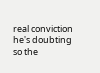real conviction he's doubting so the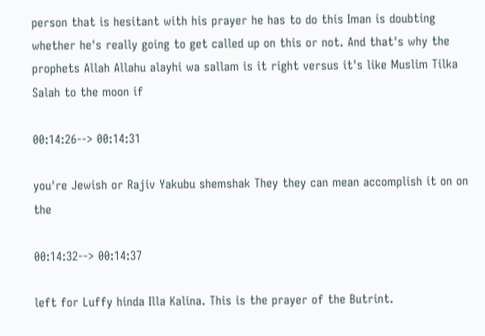person that is hesitant with his prayer he has to do this Iman is doubting whether he's really going to get called up on this or not. And that's why the prophets Allah Allahu alayhi wa sallam is it right versus it's like Muslim Tilka Salah to the moon if

00:14:26--> 00:14:31

you're Jewish or Rajiv Yakubu shemshak They they can mean accomplish it on on the

00:14:32--> 00:14:37

left for Luffy hinda Illa Kalina. This is the prayer of the Butrint.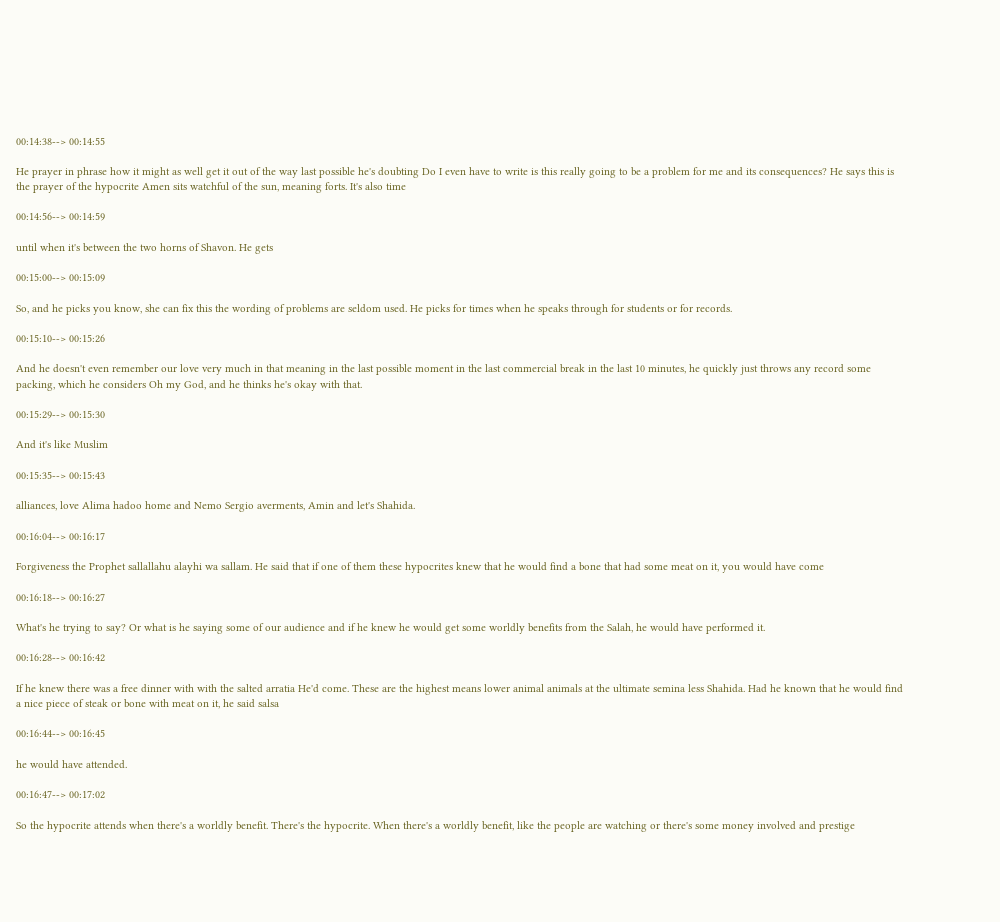00:14:38--> 00:14:55

He prayer in phrase how it might as well get it out of the way last possible he's doubting Do I even have to write is this really going to be a problem for me and its consequences? He says this is the prayer of the hypocrite Amen sits watchful of the sun, meaning forts. It's also time

00:14:56--> 00:14:59

until when it's between the two horns of Shavon. He gets

00:15:00--> 00:15:09

So, and he picks you know, she can fix this the wording of problems are seldom used. He picks for times when he speaks through for students or for records.

00:15:10--> 00:15:26

And he doesn't even remember our love very much in that meaning in the last possible moment in the last commercial break in the last 10 minutes, he quickly just throws any record some packing, which he considers Oh my God, and he thinks he's okay with that.

00:15:29--> 00:15:30

And it's like Muslim

00:15:35--> 00:15:43

alliances, love Alima hadoo home and Nemo Sergio averments, Amin and let's Shahida.

00:16:04--> 00:16:17

Forgiveness the Prophet sallallahu alayhi wa sallam. He said that if one of them these hypocrites knew that he would find a bone that had some meat on it, you would have come

00:16:18--> 00:16:27

What's he trying to say? Or what is he saying some of our audience and if he knew he would get some worldly benefits from the Salah, he would have performed it.

00:16:28--> 00:16:42

If he knew there was a free dinner with with the salted arratia He'd come. These are the highest means lower animal animals at the ultimate semina less Shahida. Had he known that he would find a nice piece of steak or bone with meat on it, he said salsa

00:16:44--> 00:16:45

he would have attended.

00:16:47--> 00:17:02

So the hypocrite attends when there's a worldly benefit. There's the hypocrite. When there's a worldly benefit, like the people are watching or there's some money involved and prestige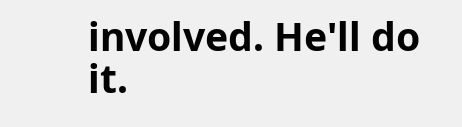involved. He'll do it.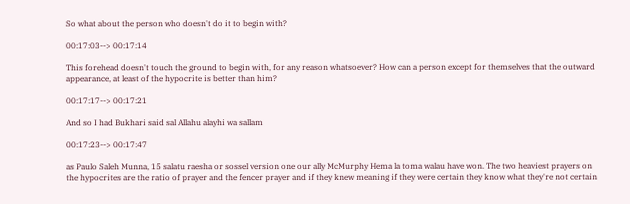So what about the person who doesn't do it to begin with?

00:17:03--> 00:17:14

This forehead doesn't touch the ground to begin with, for any reason whatsoever? How can a person except for themselves that the outward appearance, at least of the hypocrite is better than him?

00:17:17--> 00:17:21

And so I had Bukhari said sal Allahu alayhi wa sallam

00:17:23--> 00:17:47

as Paulo Saleh Munna, 15 salatu raesha or sossel version one our ally McMurphy Hema la toma walau have won. The two heaviest prayers on the hypocrites are the ratio of prayer and the fencer prayer and if they knew meaning if they were certain they know what they're not certain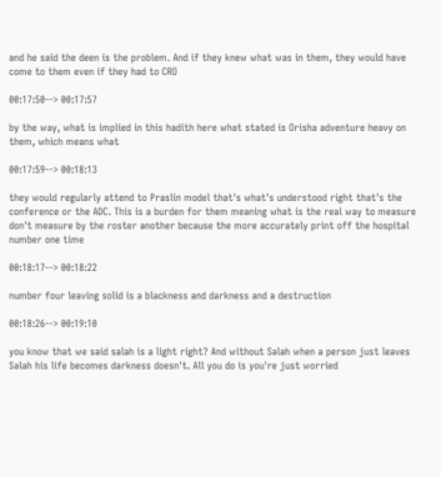and he said the deen is the problem. And if they knew what was in them, they would have come to them even if they had to CRO

00:17:50--> 00:17:57

by the way, what is implied in this hadith here what stated is Orisha adventure heavy on them, which means what

00:17:59--> 00:18:13

they would regularly attend to Praslin model that's what's understood right that's the conference or the ADC. This is a burden for them meaning what is the real way to measure don't measure by the roster another because the more accurately print off the hospital number one time

00:18:17--> 00:18:22

number four leaving solid is a blackness and darkness and a destruction

00:18:26--> 00:19:10

you know that we said salah is a light right? And without Salah when a person just leaves Salah his life becomes darkness doesn't. All you do is you're just worried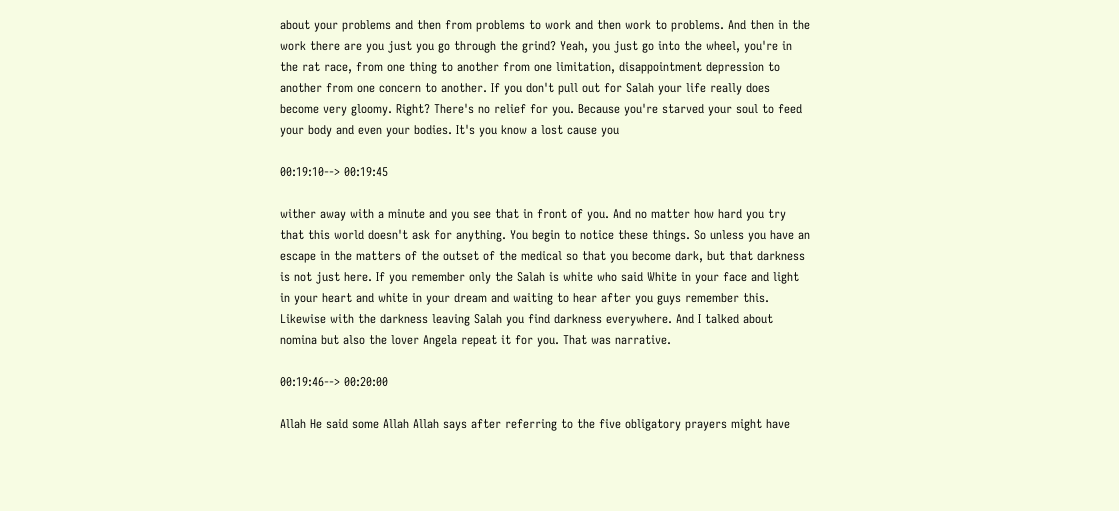about your problems and then from problems to work and then work to problems. And then in the work there are you just you go through the grind? Yeah, you just go into the wheel, you're in the rat race, from one thing to another from one limitation, disappointment depression to another from one concern to another. If you don't pull out for Salah your life really does become very gloomy. Right? There's no relief for you. Because you're starved your soul to feed your body and even your bodies. It's you know a lost cause you

00:19:10--> 00:19:45

wither away with a minute and you see that in front of you. And no matter how hard you try that this world doesn't ask for anything. You begin to notice these things. So unless you have an escape in the matters of the outset of the medical so that you become dark, but that darkness is not just here. If you remember only the Salah is white who said White in your face and light in your heart and white in your dream and waiting to hear after you guys remember this. Likewise with the darkness leaving Salah you find darkness everywhere. And I talked about nomina but also the lover Angela repeat it for you. That was narrative.

00:19:46--> 00:20:00

Allah He said some Allah Allah says after referring to the five obligatory prayers might have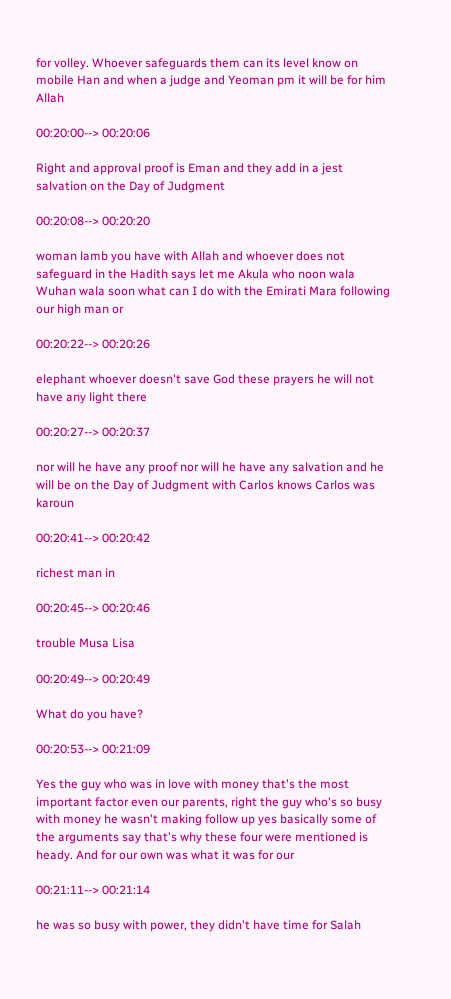for volley. Whoever safeguards them can its level know on mobile Han and when a judge and Yeoman pm it will be for him Allah

00:20:00--> 00:20:06

Right and approval proof is Eman and they add in a jest salvation on the Day of Judgment

00:20:08--> 00:20:20

woman lamb you have with Allah and whoever does not safeguard in the Hadith says let me Akula who noon wala Wuhan wala soon what can I do with the Emirati Mara following our high man or

00:20:22--> 00:20:26

elephant whoever doesn't save God these prayers he will not have any light there

00:20:27--> 00:20:37

nor will he have any proof nor will he have any salvation and he will be on the Day of Judgment with Carlos knows Carlos was karoun

00:20:41--> 00:20:42

richest man in

00:20:45--> 00:20:46

trouble Musa Lisa

00:20:49--> 00:20:49

What do you have?

00:20:53--> 00:21:09

Yes the guy who was in love with money that's the most important factor even our parents, right the guy who's so busy with money he wasn't making follow up yes basically some of the arguments say that's why these four were mentioned is heady. And for our own was what it was for our

00:21:11--> 00:21:14

he was so busy with power, they didn't have time for Salah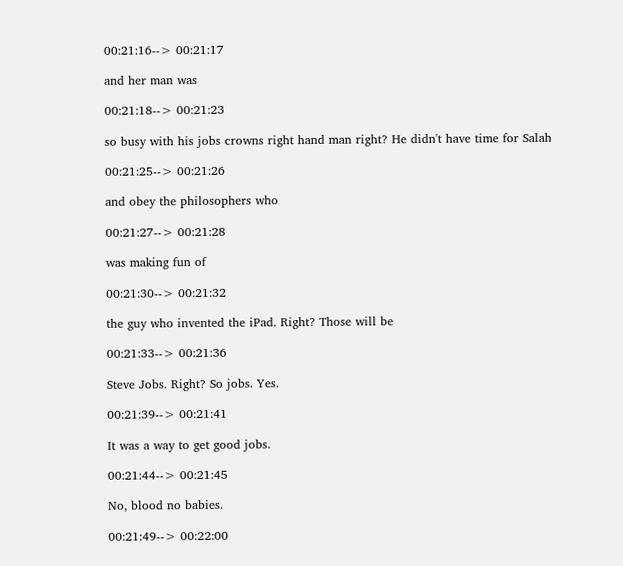00:21:16--> 00:21:17

and her man was

00:21:18--> 00:21:23

so busy with his jobs crowns right hand man right? He didn't have time for Salah

00:21:25--> 00:21:26

and obey the philosophers who

00:21:27--> 00:21:28

was making fun of

00:21:30--> 00:21:32

the guy who invented the iPad. Right? Those will be

00:21:33--> 00:21:36

Steve Jobs. Right? So jobs. Yes.

00:21:39--> 00:21:41

It was a way to get good jobs.

00:21:44--> 00:21:45

No, blood no babies.

00:21:49--> 00:22:00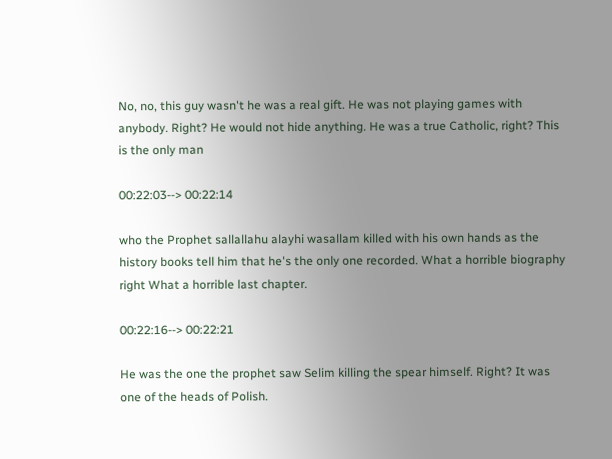No, no, this guy wasn't he was a real gift. He was not playing games with anybody. Right? He would not hide anything. He was a true Catholic, right? This is the only man

00:22:03--> 00:22:14

who the Prophet sallallahu alayhi wasallam killed with his own hands as the history books tell him that he's the only one recorded. What a horrible biography right What a horrible last chapter.

00:22:16--> 00:22:21

He was the one the prophet saw Selim killing the spear himself. Right? It was one of the heads of Polish.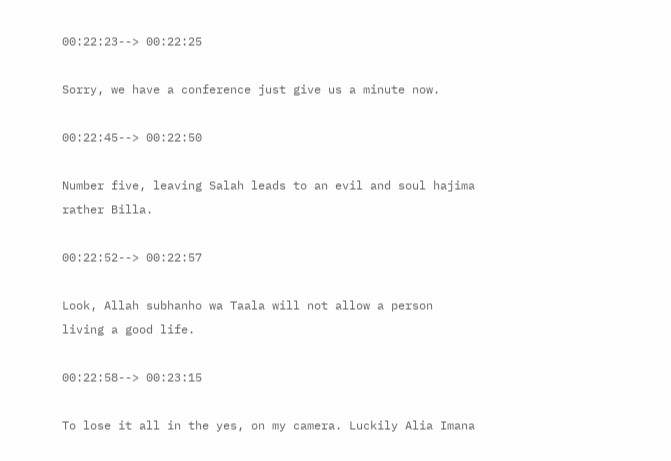00:22:23--> 00:22:25

Sorry, we have a conference just give us a minute now.

00:22:45--> 00:22:50

Number five, leaving Salah leads to an evil and soul hajima rather Billa.

00:22:52--> 00:22:57

Look, Allah subhanho wa Taala will not allow a person living a good life.

00:22:58--> 00:23:15

To lose it all in the yes, on my camera. Luckily Alia Imana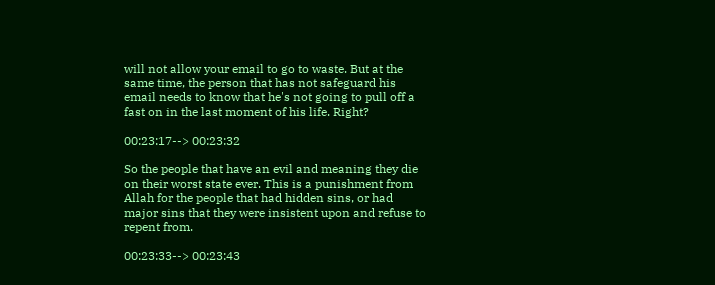will not allow your email to go to waste. But at the same time, the person that has not safeguard his email needs to know that he's not going to pull off a fast on in the last moment of his life. Right?

00:23:17--> 00:23:32

So the people that have an evil and meaning they die on their worst state ever. This is a punishment from Allah for the people that had hidden sins, or had major sins that they were insistent upon and refuse to repent from.

00:23:33--> 00:23:43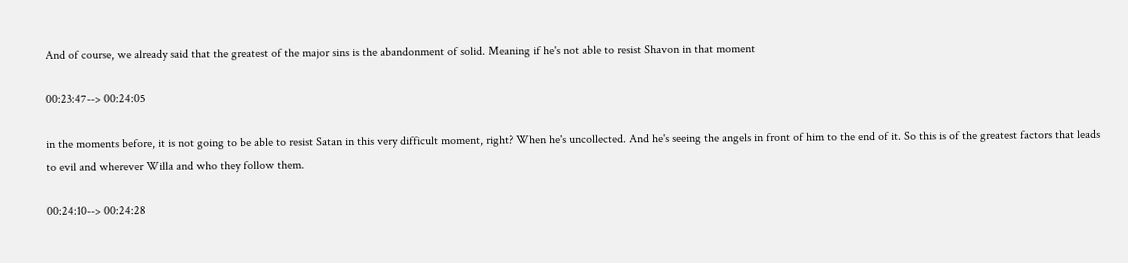And of course, we already said that the greatest of the major sins is the abandonment of solid. Meaning if he's not able to resist Shavon in that moment

00:23:47--> 00:24:05

in the moments before, it is not going to be able to resist Satan in this very difficult moment, right? When he's uncollected. And he's seeing the angels in front of him to the end of it. So this is of the greatest factors that leads to evil and wherever Willa and who they follow them.

00:24:10--> 00:24:28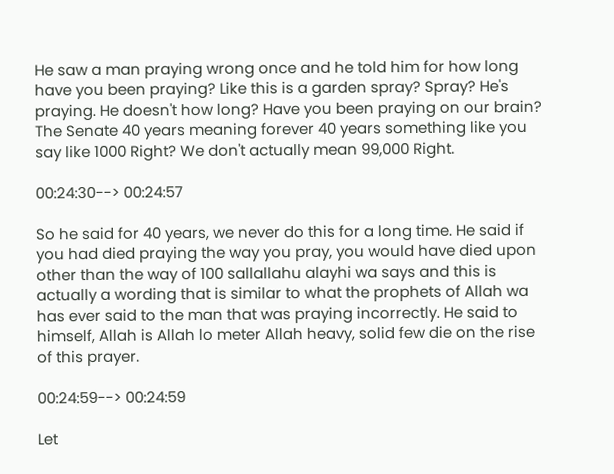He saw a man praying wrong once and he told him for how long have you been praying? Like this is a garden spray? Spray? He's praying. He doesn't how long? Have you been praying on our brain? The Senate 40 years meaning forever 40 years something like you say like 1000 Right? We don't actually mean 99,000 Right.

00:24:30--> 00:24:57

So he said for 40 years, we never do this for a long time. He said if you had died praying the way you pray, you would have died upon other than the way of 100 sallallahu alayhi wa says and this is actually a wording that is similar to what the prophets of Allah wa has ever said to the man that was praying incorrectly. He said to himself, Allah is Allah lo meter Allah heavy, solid few die on the rise of this prayer.

00:24:59--> 00:24:59

Let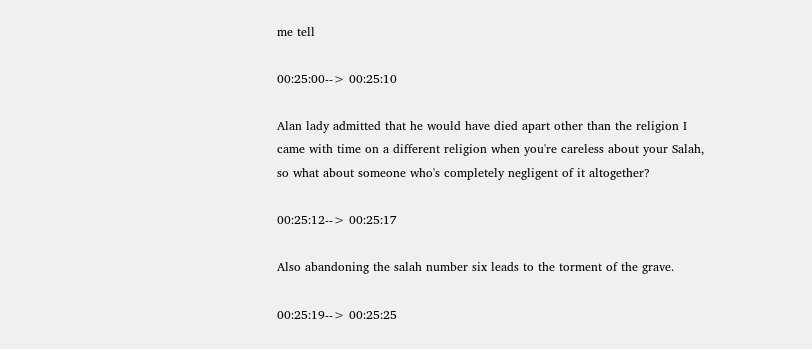me tell

00:25:00--> 00:25:10

Alan lady admitted that he would have died apart other than the religion I came with time on a different religion when you're careless about your Salah, so what about someone who's completely negligent of it altogether?

00:25:12--> 00:25:17

Also abandoning the salah number six leads to the torment of the grave.

00:25:19--> 00:25:25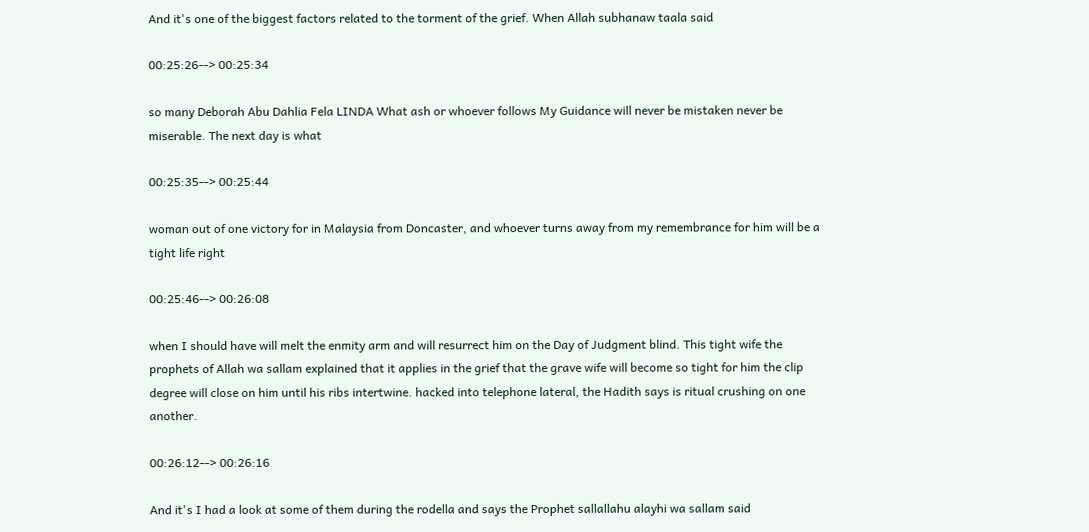And it's one of the biggest factors related to the torment of the grief. When Allah subhanaw taala said

00:25:26--> 00:25:34

so many Deborah Abu Dahlia Fela LINDA What ash or whoever follows My Guidance will never be mistaken never be miserable. The next day is what

00:25:35--> 00:25:44

woman out of one victory for in Malaysia from Doncaster, and whoever turns away from my remembrance for him will be a tight life right

00:25:46--> 00:26:08

when I should have will melt the enmity arm and will resurrect him on the Day of Judgment blind. This tight wife the prophets of Allah wa sallam explained that it applies in the grief that the grave wife will become so tight for him the clip degree will close on him until his ribs intertwine. hacked into telephone lateral, the Hadith says is ritual crushing on one another.

00:26:12--> 00:26:16

And it's I had a look at some of them during the rodella and says the Prophet sallallahu alayhi wa sallam said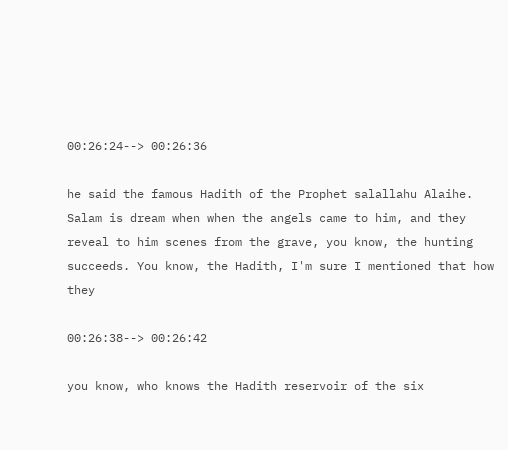00:26:24--> 00:26:36

he said the famous Hadith of the Prophet salallahu Alaihe. Salam is dream when when the angels came to him, and they reveal to him scenes from the grave, you know, the hunting succeeds. You know, the Hadith, I'm sure I mentioned that how they

00:26:38--> 00:26:42

you know, who knows the Hadith reservoir of the six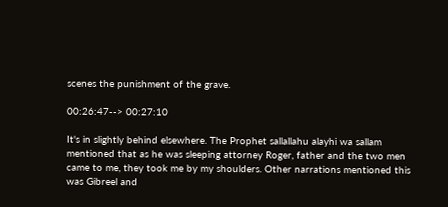scenes the punishment of the grave.

00:26:47--> 00:27:10

It's in slightly behind elsewhere. The Prophet sallallahu alayhi wa sallam mentioned that as he was sleeping attorney Roger, father and the two men came to me, they took me by my shoulders. Other narrations mentioned this was Gibreel and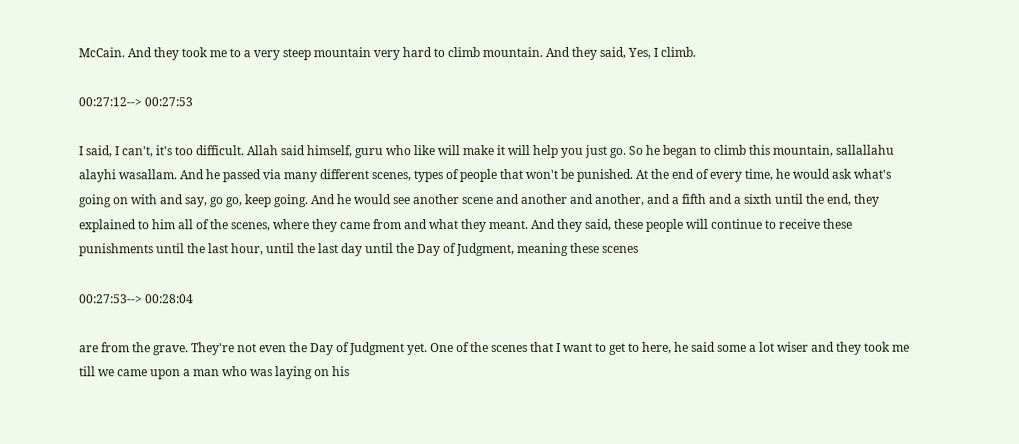McCain. And they took me to a very steep mountain very hard to climb mountain. And they said, Yes, I climb.

00:27:12--> 00:27:53

I said, I can't, it's too difficult. Allah said himself, guru who like will make it will help you just go. So he began to climb this mountain, sallallahu alayhi wasallam. And he passed via many different scenes, types of people that won't be punished. At the end of every time, he would ask what's going on with and say, go go, keep going. And he would see another scene and another and another, and a fifth and a sixth until the end, they explained to him all of the scenes, where they came from and what they meant. And they said, these people will continue to receive these punishments until the last hour, until the last day until the Day of Judgment, meaning these scenes

00:27:53--> 00:28:04

are from the grave. They're not even the Day of Judgment yet. One of the scenes that I want to get to here, he said some a lot wiser and they took me till we came upon a man who was laying on his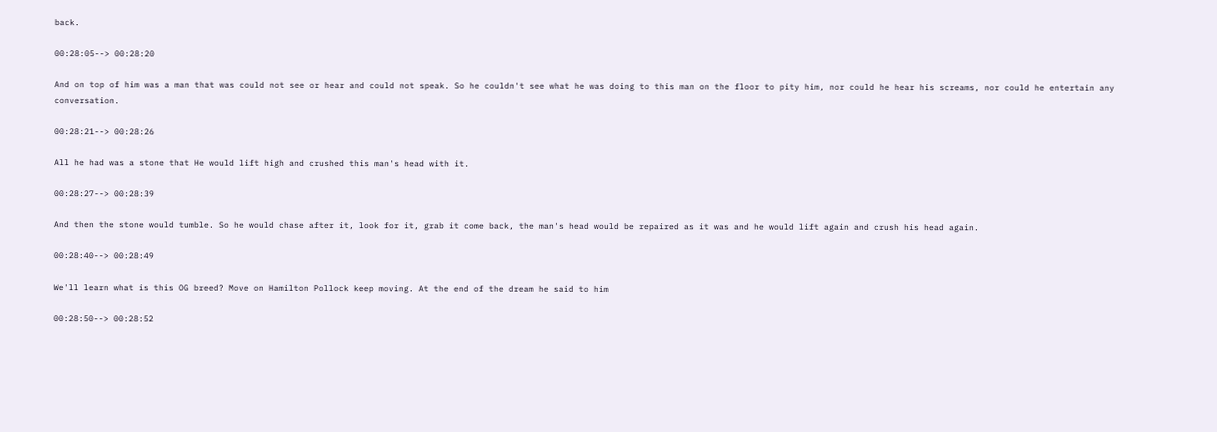back.

00:28:05--> 00:28:20

And on top of him was a man that was could not see or hear and could not speak. So he couldn't see what he was doing to this man on the floor to pity him, nor could he hear his screams, nor could he entertain any conversation.

00:28:21--> 00:28:26

All he had was a stone that He would lift high and crushed this man's head with it.

00:28:27--> 00:28:39

And then the stone would tumble. So he would chase after it, look for it, grab it come back, the man's head would be repaired as it was and he would lift again and crush his head again.

00:28:40--> 00:28:49

We'll learn what is this OG breed? Move on Hamilton Pollock keep moving. At the end of the dream he said to him

00:28:50--> 00:28:52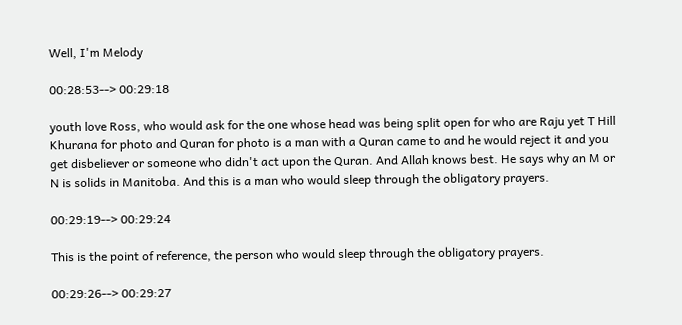Well, I'm Melody

00:28:53--> 00:29:18

youth love Ross, who would ask for the one whose head was being split open for who are Raju yet T Hill Khurana for photo and Quran for photo is a man with a Quran came to and he would reject it and you get disbeliever or someone who didn't act upon the Quran. And Allah knows best. He says why an M or N is solids in Manitoba. And this is a man who would sleep through the obligatory prayers.

00:29:19--> 00:29:24

This is the point of reference, the person who would sleep through the obligatory prayers.

00:29:26--> 00:29:27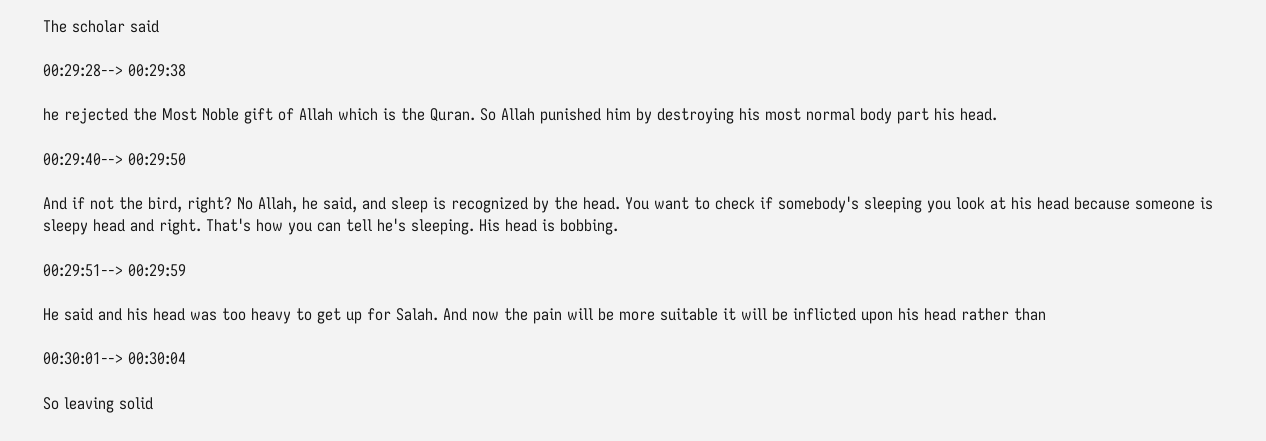The scholar said

00:29:28--> 00:29:38

he rejected the Most Noble gift of Allah which is the Quran. So Allah punished him by destroying his most normal body part his head.

00:29:40--> 00:29:50

And if not the bird, right? No Allah, he said, and sleep is recognized by the head. You want to check if somebody's sleeping you look at his head because someone is sleepy head and right. That's how you can tell he's sleeping. His head is bobbing.

00:29:51--> 00:29:59

He said and his head was too heavy to get up for Salah. And now the pain will be more suitable it will be inflicted upon his head rather than

00:30:01--> 00:30:04

So leaving solid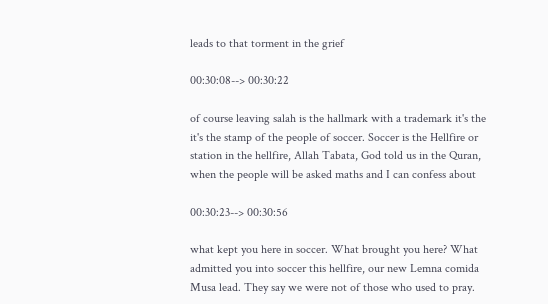leads to that torment in the grief

00:30:08--> 00:30:22

of course leaving salah is the hallmark with a trademark it's the it's the stamp of the people of soccer. Soccer is the Hellfire or station in the hellfire, Allah Tabata, God told us in the Quran, when the people will be asked maths and I can confess about

00:30:23--> 00:30:56

what kept you here in soccer. What brought you here? What admitted you into soccer this hellfire, our new Lemna comida Musa lead. They say we were not of those who used to pray.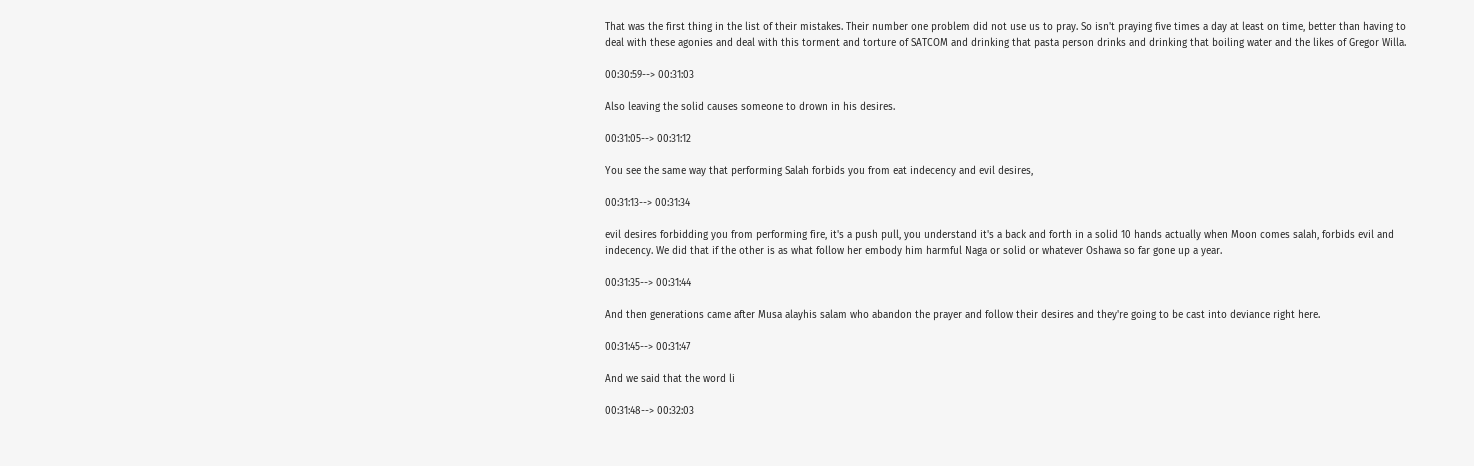That was the first thing in the list of their mistakes. Their number one problem did not use us to pray. So isn't praying five times a day at least on time, better than having to deal with these agonies and deal with this torment and torture of SATCOM and drinking that pasta person drinks and drinking that boiling water and the likes of Gregor Willa.

00:30:59--> 00:31:03

Also leaving the solid causes someone to drown in his desires.

00:31:05--> 00:31:12

You see the same way that performing Salah forbids you from eat indecency and evil desires,

00:31:13--> 00:31:34

evil desires forbidding you from performing fire, it's a push pull, you understand it's a back and forth in a solid 10 hands actually when Moon comes salah, forbids evil and indecency. We did that if the other is as what follow her embody him harmful Naga or solid or whatever Oshawa so far gone up a year.

00:31:35--> 00:31:44

And then generations came after Musa alayhis salam who abandon the prayer and follow their desires and they're going to be cast into deviance right here.

00:31:45--> 00:31:47

And we said that the word li

00:31:48--> 00:32:03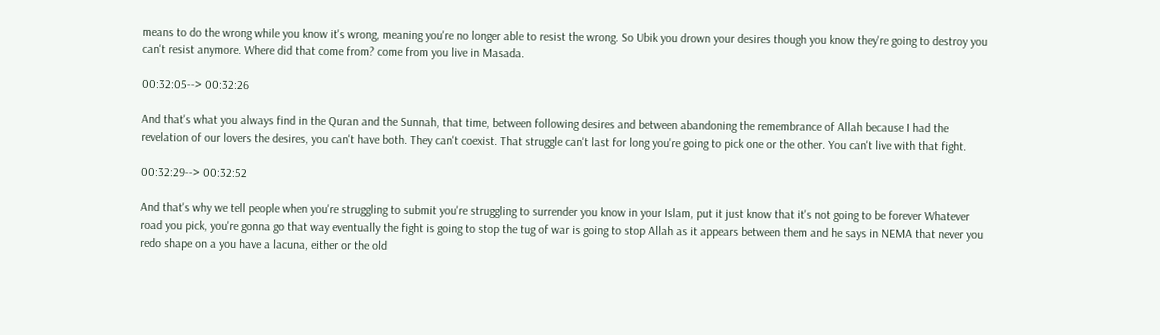means to do the wrong while you know it's wrong, meaning you're no longer able to resist the wrong. So Ubik you drown your desires though you know they're going to destroy you can't resist anymore. Where did that come from? come from you live in Masada.

00:32:05--> 00:32:26

And that's what you always find in the Quran and the Sunnah, that time, between following desires and between abandoning the remembrance of Allah because I had the revelation of our lovers the desires, you can't have both. They can't coexist. That struggle can't last for long you're going to pick one or the other. You can't live with that fight.

00:32:29--> 00:32:52

And that's why we tell people when you're struggling to submit you're struggling to surrender you know in your Islam, put it just know that it's not going to be forever Whatever road you pick, you're gonna go that way eventually the fight is going to stop the tug of war is going to stop Allah as it appears between them and he says in NEMA that never you redo shape on a you have a lacuna, either or the old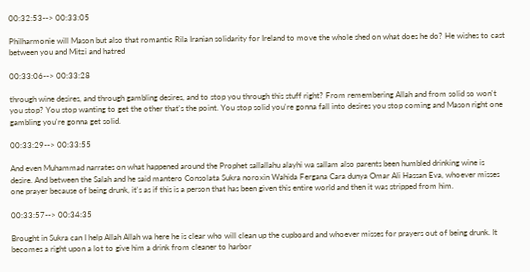00:32:53--> 00:33:05

Philharmonie will Mason but also that romantic Rila Iranian solidarity for Ireland to move the whole shed on what does he do? He wishes to cast between you and Mitzi and hatred

00:33:06--> 00:33:28

through wine desires, and through gambling desires, and to stop you through this stuff right? From remembering Allah and from solid so won't you stop? You stop wanting to get the other that's the point. You stop solid you're gonna fall into desires you stop coming and Mason right one gambling you're gonna get solid.

00:33:29--> 00:33:55

And even Muhammad narrates on what happened around the Prophet sallallahu alayhi wa sallam also parents been humbled drinking wine is desire. And between the Salah and he said mantero Consolata Sukra noroxin Wahida Fergana Cara dunya Omar Ali Hassan Eva, whoever misses one prayer because of being drunk, it's as if this is a person that has been given this entire world and then it was stripped from him.

00:33:57--> 00:34:35

Brought in Sukra can I help Allah Allah wa here he is clear who will clean up the cupboard and whoever misses for prayers out of being drunk. It becomes a right upon a lot to give him a drink from cleaner to harbor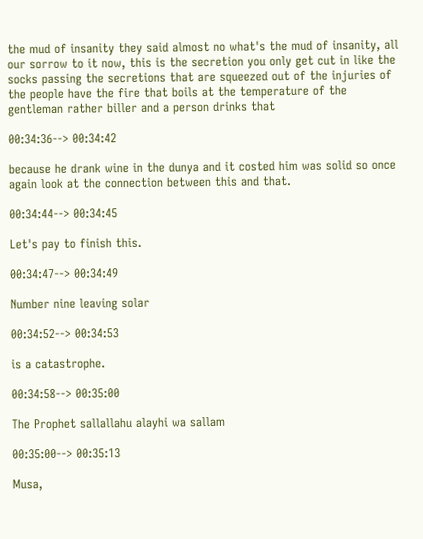the mud of insanity they said almost no what's the mud of insanity, all our sorrow to it now, this is the secretion you only get cut in like the socks passing the secretions that are squeezed out of the injuries of the people have the fire that boils at the temperature of the gentleman rather biller and a person drinks that

00:34:36--> 00:34:42

because he drank wine in the dunya and it costed him was solid so once again look at the connection between this and that.

00:34:44--> 00:34:45

Let's pay to finish this.

00:34:47--> 00:34:49

Number nine leaving solar

00:34:52--> 00:34:53

is a catastrophe.

00:34:58--> 00:35:00

The Prophet sallallahu alayhi wa sallam

00:35:00--> 00:35:13

Musa,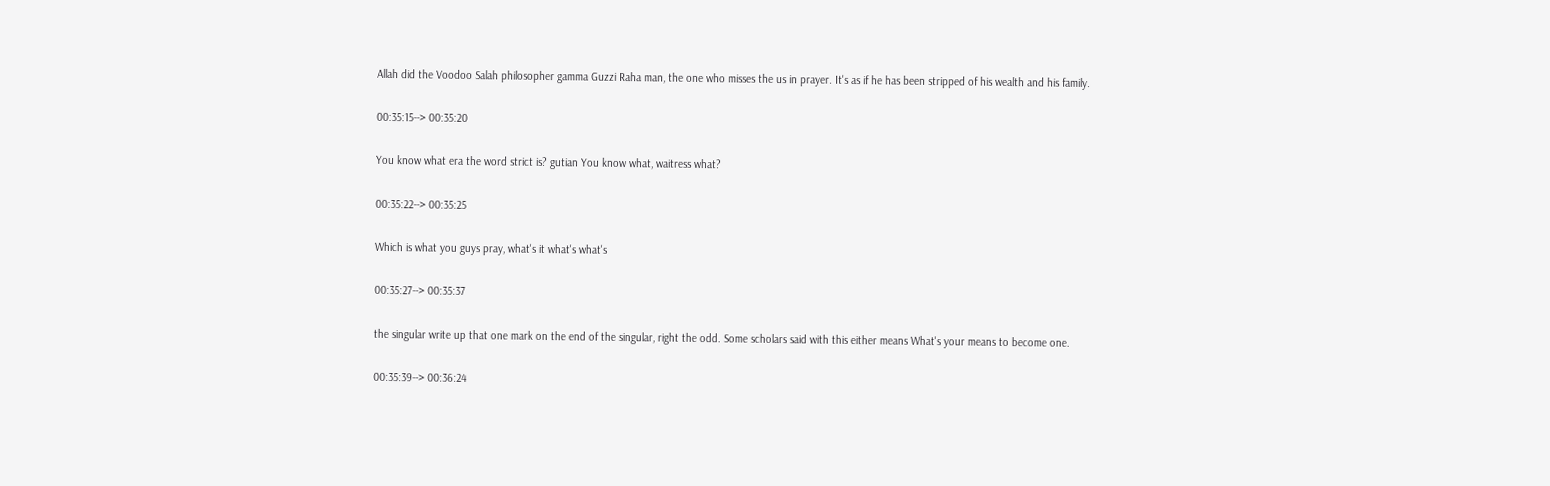Allah did the Voodoo Salah philosopher gamma Guzzi Raha man, the one who misses the us in prayer. It's as if he has been stripped of his wealth and his family.

00:35:15--> 00:35:20

You know what era the word strict is? gutian You know what, waitress what?

00:35:22--> 00:35:25

Which is what you guys pray, what's it what's what's

00:35:27--> 00:35:37

the singular write up that one mark on the end of the singular, right the odd. Some scholars said with this either means What's your means to become one.

00:35:39--> 00:36:24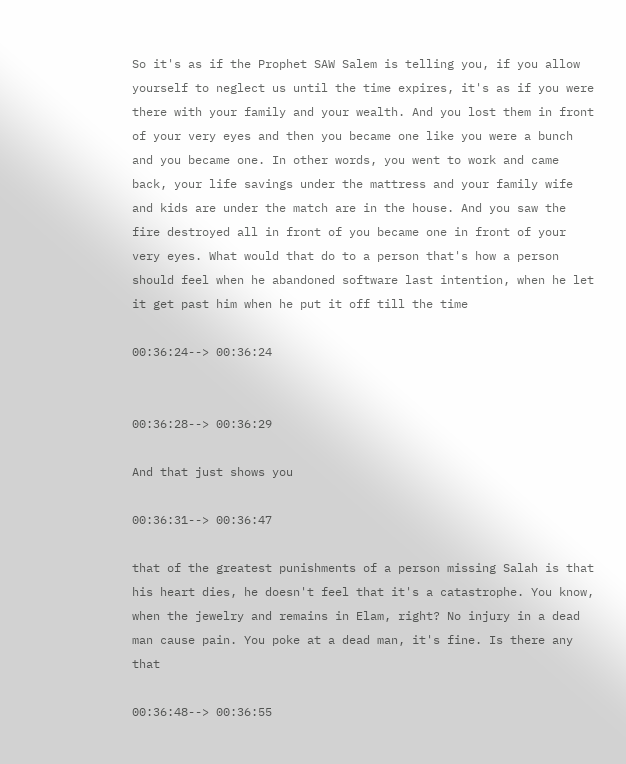So it's as if the Prophet SAW Salem is telling you, if you allow yourself to neglect us until the time expires, it's as if you were there with your family and your wealth. And you lost them in front of your very eyes and then you became one like you were a bunch and you became one. In other words, you went to work and came back, your life savings under the mattress and your family wife and kids are under the match are in the house. And you saw the fire destroyed all in front of you became one in front of your very eyes. What would that do to a person that's how a person should feel when he abandoned software last intention, when he let it get past him when he put it off till the time

00:36:24--> 00:36:24


00:36:28--> 00:36:29

And that just shows you

00:36:31--> 00:36:47

that of the greatest punishments of a person missing Salah is that his heart dies, he doesn't feel that it's a catastrophe. You know, when the jewelry and remains in Elam, right? No injury in a dead man cause pain. You poke at a dead man, it's fine. Is there any that

00:36:48--> 00:36:55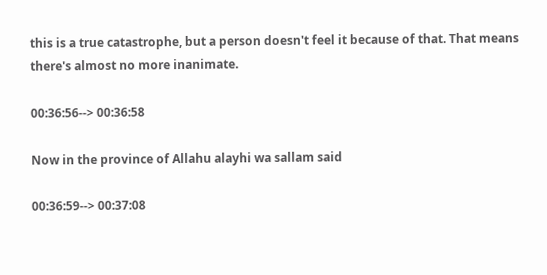this is a true catastrophe, but a person doesn't feel it because of that. That means there's almost no more inanimate.

00:36:56--> 00:36:58

Now in the province of Allahu alayhi wa sallam said

00:36:59--> 00:37:08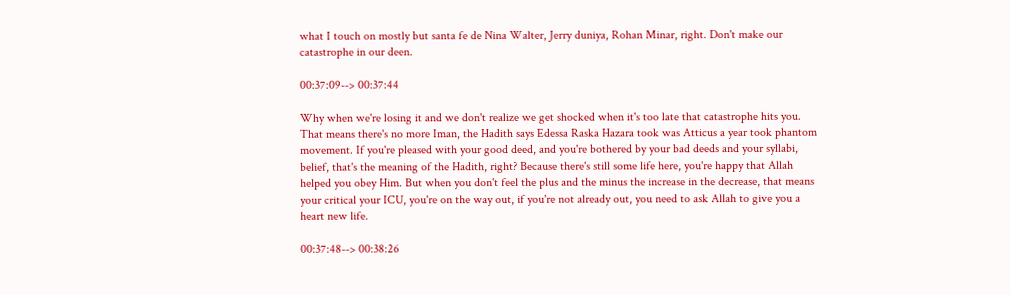what I touch on mostly but santa fe de Nina Walter, Jerry duniya, Rohan Minar, right. Don't make our catastrophe in our deen.

00:37:09--> 00:37:44

Why when we're losing it and we don't realize we get shocked when it's too late that catastrophe hits you. That means there's no more Iman, the Hadith says Edessa Raska Hazara took was Atticus a year took phantom movement. If you're pleased with your good deed, and you're bothered by your bad deeds and your syllabi, belief, that's the meaning of the Hadith, right? Because there's still some life here, you're happy that Allah helped you obey Him. But when you don't feel the plus and the minus the increase in the decrease, that means your critical your ICU, you're on the way out, if you're not already out, you need to ask Allah to give you a heart new life.

00:37:48--> 00:38:26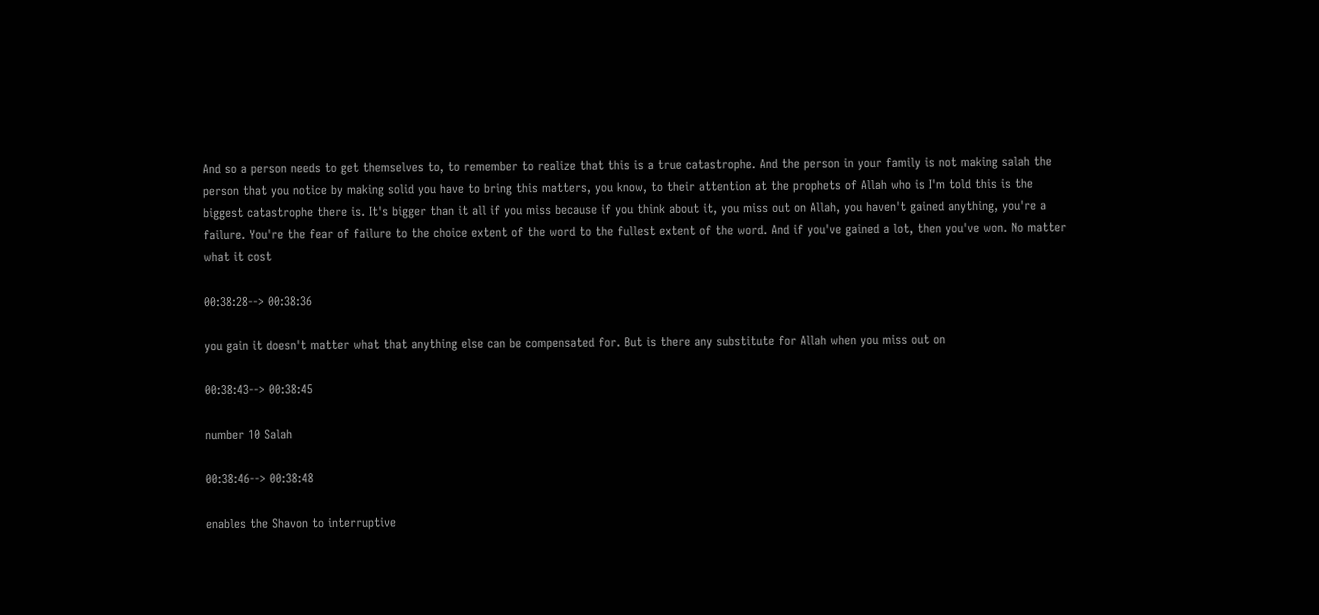And so a person needs to get themselves to, to remember to realize that this is a true catastrophe. And the person in your family is not making salah the person that you notice by making solid you have to bring this matters, you know, to their attention at the prophets of Allah who is I'm told this is the biggest catastrophe there is. It's bigger than it all if you miss because if you think about it, you miss out on Allah, you haven't gained anything, you're a failure. You're the fear of failure to the choice extent of the word to the fullest extent of the word. And if you've gained a lot, then you've won. No matter what it cost

00:38:28--> 00:38:36

you gain it doesn't matter what that anything else can be compensated for. But is there any substitute for Allah when you miss out on

00:38:43--> 00:38:45

number 10 Salah

00:38:46--> 00:38:48

enables the Shavon to interruptive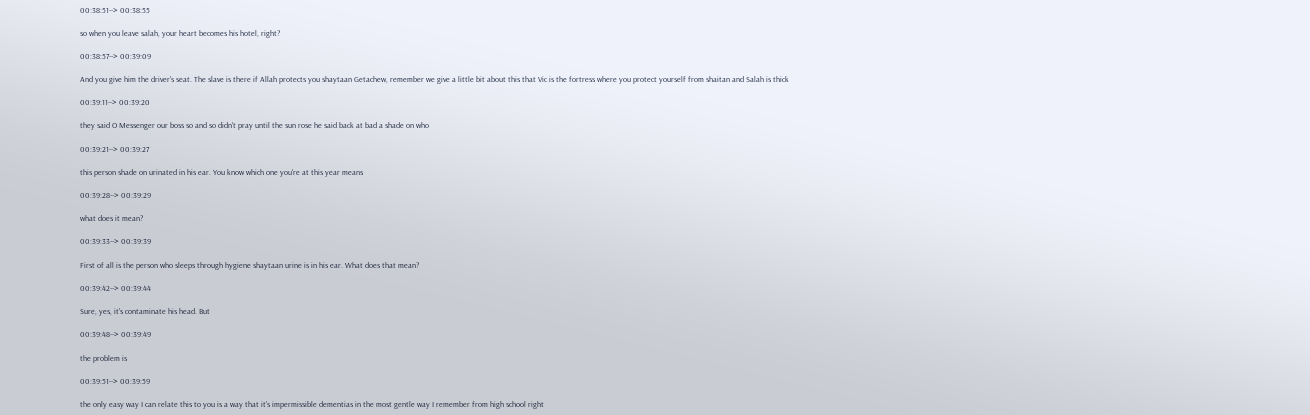00:38:51--> 00:38:55

so when you leave salah, your heart becomes his hotel, right?

00:38:57--> 00:39:09

And you give him the driver's seat. The slave is there if Allah protects you shaytaan Getachew, remember we give a little bit about this that Vic is the fortress where you protect yourself from shaitan and Salah is thick

00:39:11--> 00:39:20

they said O Messenger our boss so and so didn't pray until the sun rose he said back at bad a shade on who

00:39:21--> 00:39:27

this person shade on urinated in his ear. You know which one you're at this year means

00:39:28--> 00:39:29

what does it mean?

00:39:33--> 00:39:39

First of all is the person who sleeps through hygiene shaytaan urine is in his ear. What does that mean?

00:39:42--> 00:39:44

Sure, yes, it's contaminate his head. But

00:39:48--> 00:39:49

the problem is

00:39:51--> 00:39:59

the only easy way I can relate this to you is a way that it's impermissible dementias in the most gentle way I remember from high school right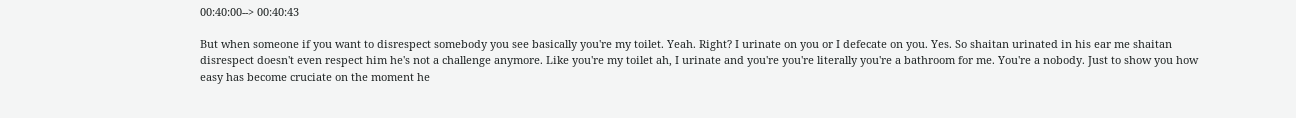00:40:00--> 00:40:43

But when someone if you want to disrespect somebody you see basically you're my toilet. Yeah. Right? I urinate on you or I defecate on you. Yes. So shaitan urinated in his ear me shaitan disrespect doesn't even respect him he's not a challenge anymore. Like you're my toilet ah, I urinate and you're you're literally you're a bathroom for me. You're a nobody. Just to show you how easy has become cruciate on the moment he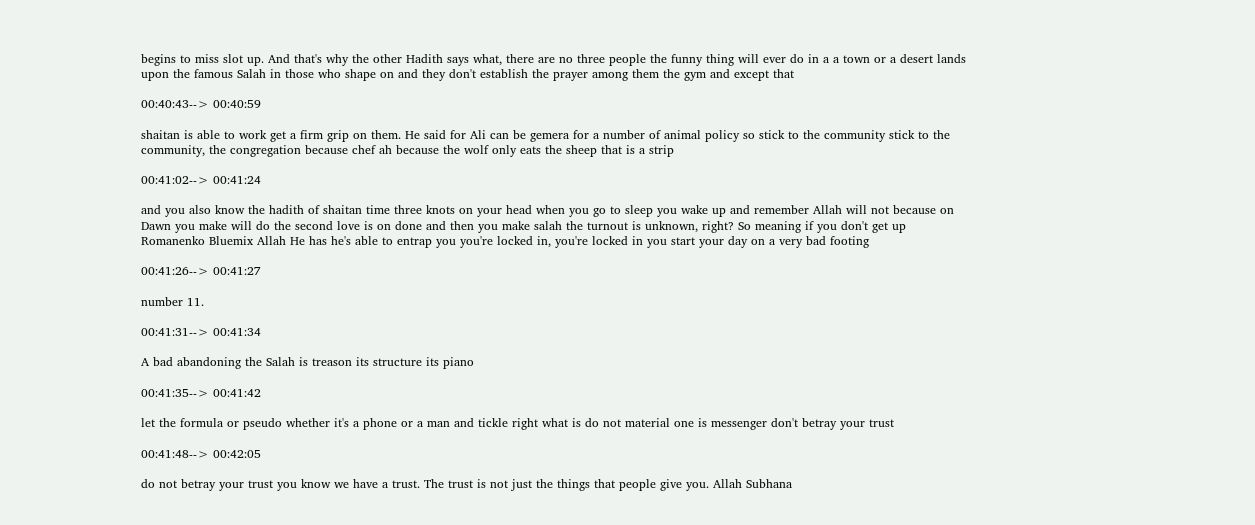begins to miss slot up. And that's why the other Hadith says what, there are no three people the funny thing will ever do in a a town or a desert lands upon the famous Salah in those who shape on and they don't establish the prayer among them the gym and except that

00:40:43--> 00:40:59

shaitan is able to work get a firm grip on them. He said for Ali can be gemera for a number of animal policy so stick to the community stick to the community, the congregation because chef ah because the wolf only eats the sheep that is a strip

00:41:02--> 00:41:24

and you also know the hadith of shaitan time three knots on your head when you go to sleep you wake up and remember Allah will not because on Dawn you make will do the second love is on done and then you make salah the turnout is unknown, right? So meaning if you don't get up Romanenko Bluemix Allah He has he's able to entrap you you're locked in, you're locked in you start your day on a very bad footing

00:41:26--> 00:41:27

number 11.

00:41:31--> 00:41:34

A bad abandoning the Salah is treason its structure its piano

00:41:35--> 00:41:42

let the formula or pseudo whether it's a phone or a man and tickle right what is do not material one is messenger don't betray your trust

00:41:48--> 00:42:05

do not betray your trust you know we have a trust. The trust is not just the things that people give you. Allah Subhana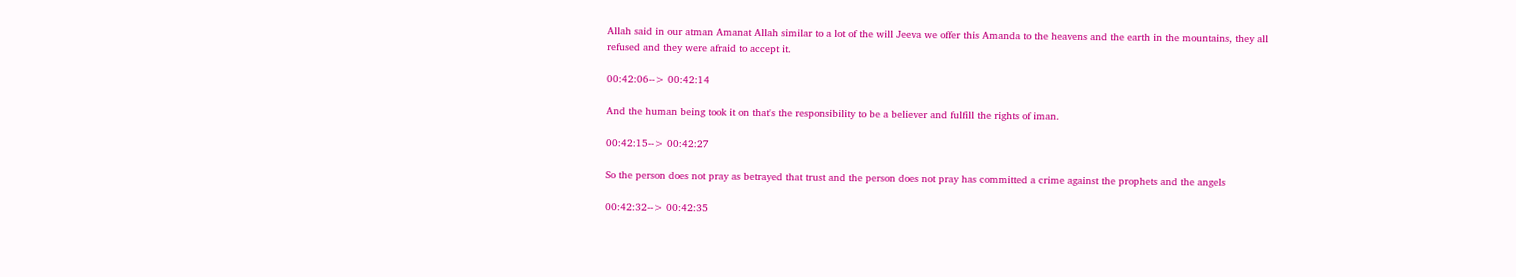Allah said in our atman Amanat Allah similar to a lot of the will Jeeva we offer this Amanda to the heavens and the earth in the mountains, they all refused and they were afraid to accept it.

00:42:06--> 00:42:14

And the human being took it on that's the responsibility to be a believer and fulfill the rights of iman.

00:42:15--> 00:42:27

So the person does not pray as betrayed that trust and the person does not pray has committed a crime against the prophets and the angels

00:42:32--> 00:42:35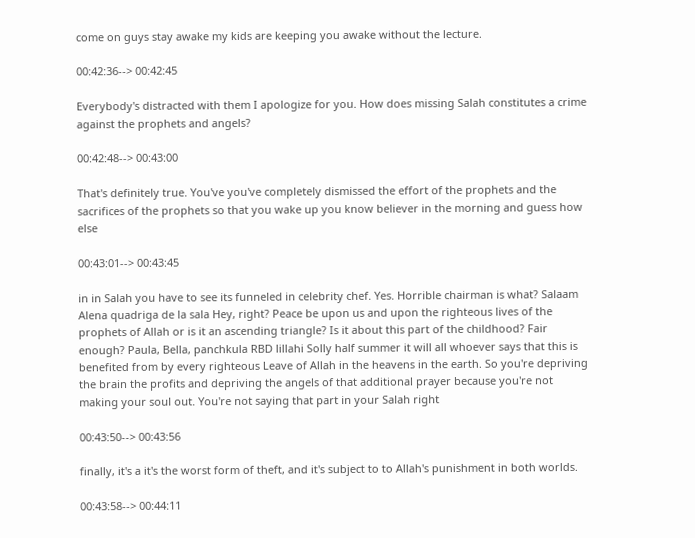come on guys stay awake my kids are keeping you awake without the lecture.

00:42:36--> 00:42:45

Everybody's distracted with them I apologize for you. How does missing Salah constitutes a crime against the prophets and angels?

00:42:48--> 00:43:00

That's definitely true. You've you've completely dismissed the effort of the prophets and the sacrifices of the prophets so that you wake up you know believer in the morning and guess how else

00:43:01--> 00:43:45

in in Salah you have to see its funneled in celebrity chef. Yes. Horrible chairman is what? Salaam Alena quadriga de la sala Hey, right? Peace be upon us and upon the righteous lives of the prophets of Allah or is it an ascending triangle? Is it about this part of the childhood? Fair enough? Paula, Bella, panchkula RBD lillahi Solly half summer it will all whoever says that this is benefited from by every righteous Leave of Allah in the heavens in the earth. So you're depriving the brain the profits and depriving the angels of that additional prayer because you're not making your soul out. You're not saying that part in your Salah right

00:43:50--> 00:43:56

finally, it's a it's the worst form of theft, and it's subject to to Allah's punishment in both worlds.

00:43:58--> 00:44:11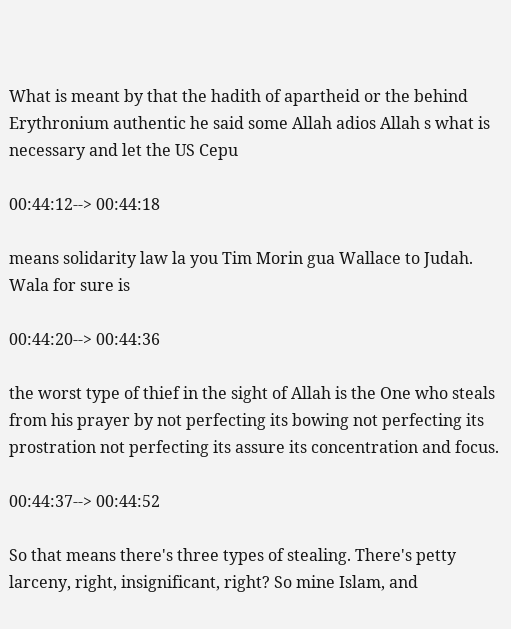What is meant by that the hadith of apartheid or the behind Erythronium authentic he said some Allah adios Allah s what is necessary and let the US Cepu

00:44:12--> 00:44:18

means solidarity law la you Tim Morin gua Wallace to Judah. Wala for sure is

00:44:20--> 00:44:36

the worst type of thief in the sight of Allah is the One who steals from his prayer by not perfecting its bowing not perfecting its prostration not perfecting its assure its concentration and focus.

00:44:37--> 00:44:52

So that means there's three types of stealing. There's petty larceny, right, insignificant, right? So mine Islam, and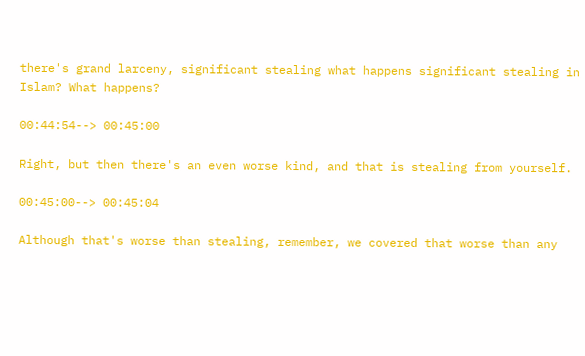there's grand larceny, significant stealing what happens significant stealing in Islam? What happens?

00:44:54--> 00:45:00

Right, but then there's an even worse kind, and that is stealing from yourself.

00:45:00--> 00:45:04

Although that's worse than stealing, remember, we covered that worse than any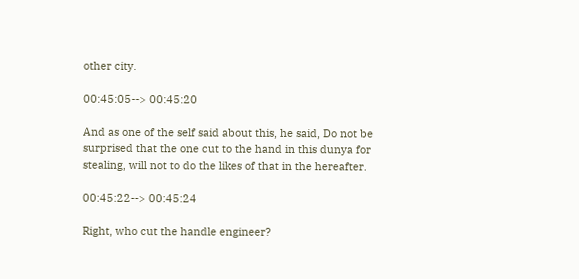other city.

00:45:05--> 00:45:20

And as one of the self said about this, he said, Do not be surprised that the one cut to the hand in this dunya for stealing, will not to do the likes of that in the hereafter.

00:45:22--> 00:45:24

Right, who cut the handle engineer?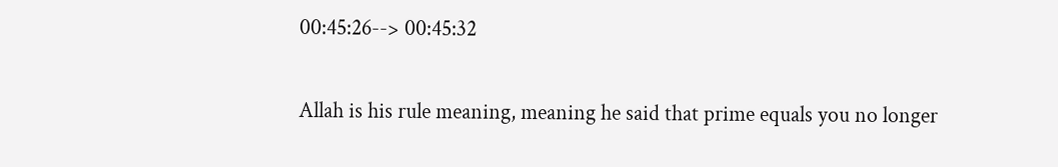00:45:26--> 00:45:32

Allah is his rule meaning, meaning he said that prime equals you no longer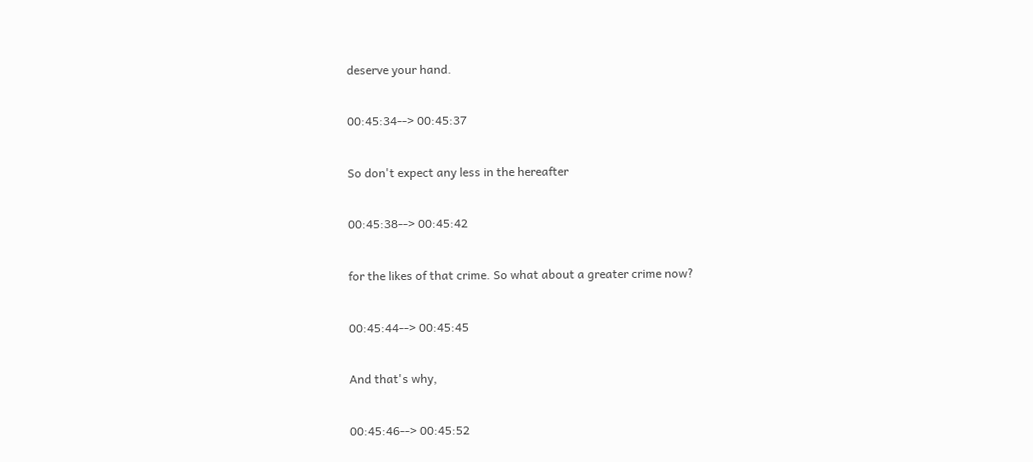deserve your hand.

00:45:34--> 00:45:37

So don't expect any less in the hereafter

00:45:38--> 00:45:42

for the likes of that crime. So what about a greater crime now?

00:45:44--> 00:45:45

And that's why,

00:45:46--> 00:45:52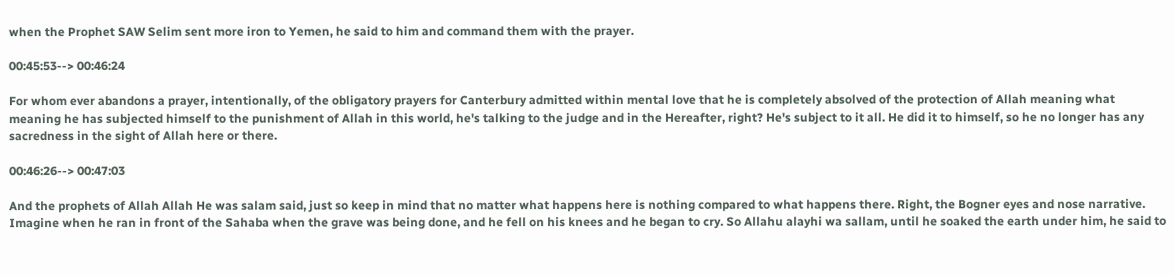when the Prophet SAW Selim sent more iron to Yemen, he said to him and command them with the prayer.

00:45:53--> 00:46:24

For whom ever abandons a prayer, intentionally, of the obligatory prayers for Canterbury admitted within mental love that he is completely absolved of the protection of Allah meaning what meaning he has subjected himself to the punishment of Allah in this world, he's talking to the judge and in the Hereafter, right? He's subject to it all. He did it to himself, so he no longer has any sacredness in the sight of Allah here or there.

00:46:26--> 00:47:03

And the prophets of Allah Allah He was salam said, just so keep in mind that no matter what happens here is nothing compared to what happens there. Right, the Bogner eyes and nose narrative. Imagine when he ran in front of the Sahaba when the grave was being done, and he fell on his knees and he began to cry. So Allahu alayhi wa sallam, until he soaked the earth under him, he said to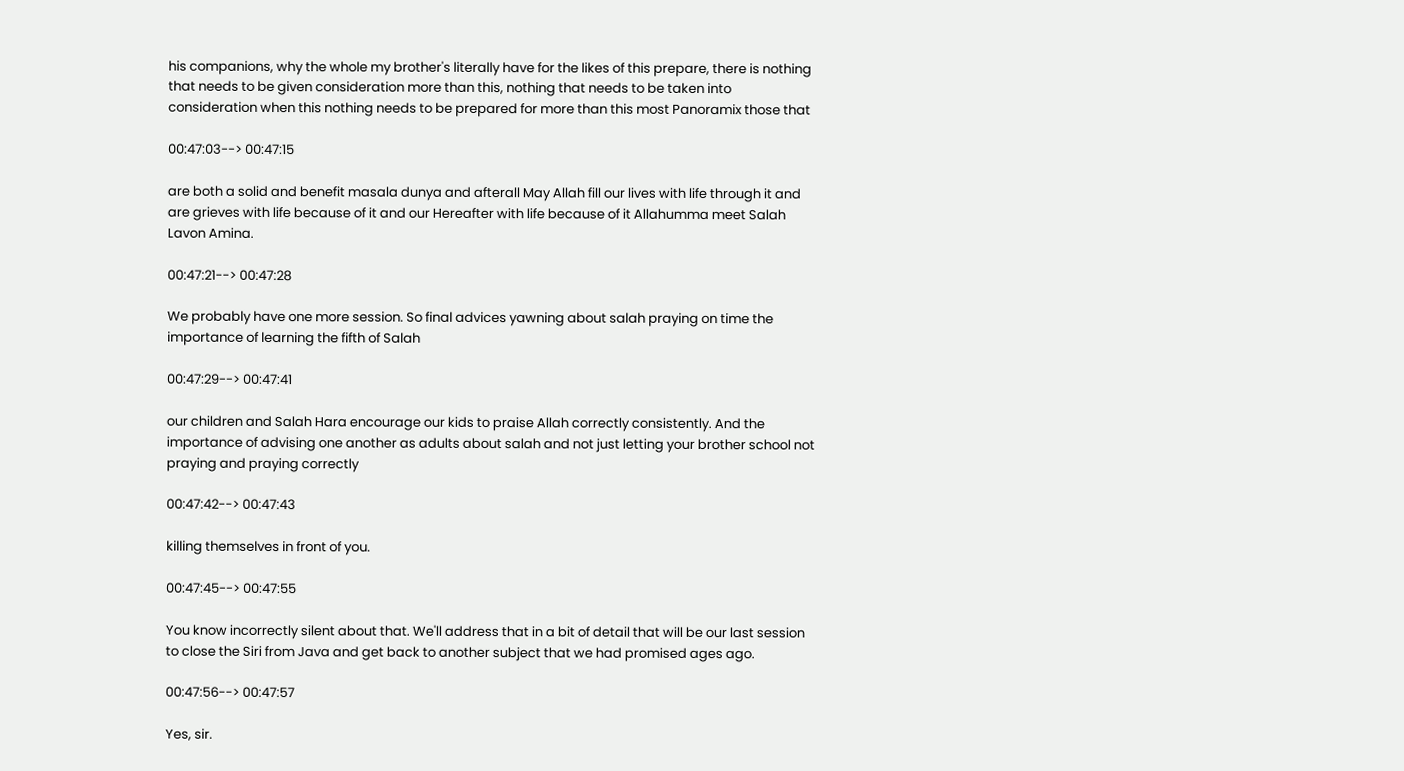his companions, why the whole my brother's literally have for the likes of this prepare, there is nothing that needs to be given consideration more than this, nothing that needs to be taken into consideration when this nothing needs to be prepared for more than this most Panoramix those that

00:47:03--> 00:47:15

are both a solid and benefit masala dunya and afterall May Allah fill our lives with life through it and are grieves with life because of it and our Hereafter with life because of it Allahumma meet Salah Lavon Amina.

00:47:21--> 00:47:28

We probably have one more session. So final advices yawning about salah praying on time the importance of learning the fifth of Salah

00:47:29--> 00:47:41

our children and Salah Hara encourage our kids to praise Allah correctly consistently. And the importance of advising one another as adults about salah and not just letting your brother school not praying and praying correctly

00:47:42--> 00:47:43

killing themselves in front of you.

00:47:45--> 00:47:55

You know incorrectly silent about that. We'll address that in a bit of detail that will be our last session to close the Siri from Java and get back to another subject that we had promised ages ago.

00:47:56--> 00:47:57

Yes, sir.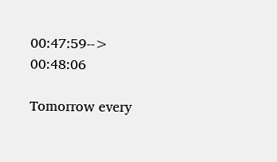00:47:59--> 00:48:06

Tomorrow every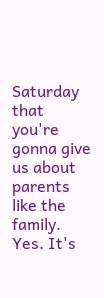Saturday that you're gonna give us about parents like the family. Yes. It's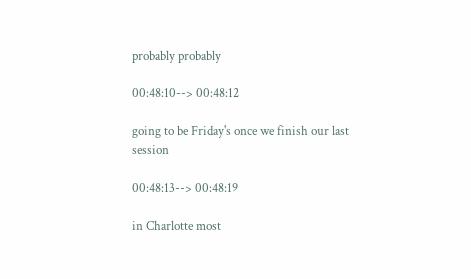probably probably

00:48:10--> 00:48:12

going to be Friday's once we finish our last session

00:48:13--> 00:48:19

in Charlotte most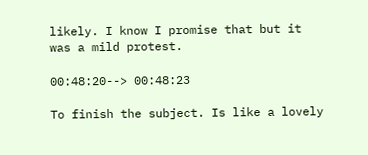likely. I know I promise that but it was a mild protest.

00:48:20--> 00:48:23

To finish the subject. Is like a lovely